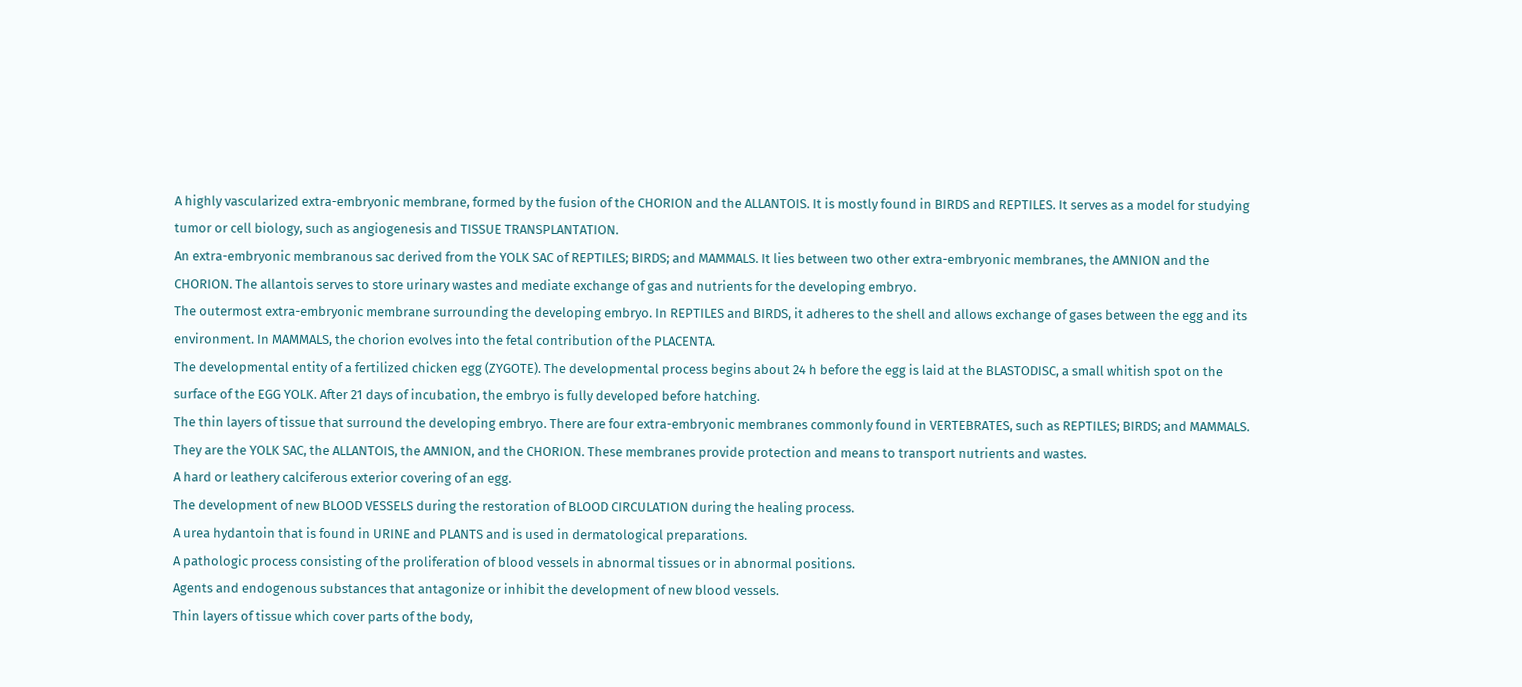A highly vascularized extra-embryonic membrane, formed by the fusion of the CHORION and the ALLANTOIS. It is mostly found in BIRDS and REPTILES. It serves as a model for studying tumor or cell biology, such as angiogenesis and TISSUE TRANSPLANTATION.
An extra-embryonic membranous sac derived from the YOLK SAC of REPTILES; BIRDS; and MAMMALS. It lies between two other extra-embryonic membranes, the AMNION and the CHORION. The allantois serves to store urinary wastes and mediate exchange of gas and nutrients for the developing embryo.
The outermost extra-embryonic membrane surrounding the developing embryo. In REPTILES and BIRDS, it adheres to the shell and allows exchange of gases between the egg and its environment. In MAMMALS, the chorion evolves into the fetal contribution of the PLACENTA.
The developmental entity of a fertilized chicken egg (ZYGOTE). The developmental process begins about 24 h before the egg is laid at the BLASTODISC, a small whitish spot on the surface of the EGG YOLK. After 21 days of incubation, the embryo is fully developed before hatching.
The thin layers of tissue that surround the developing embryo. There are four extra-embryonic membranes commonly found in VERTEBRATES, such as REPTILES; BIRDS; and MAMMALS. They are the YOLK SAC, the ALLANTOIS, the AMNION, and the CHORION. These membranes provide protection and means to transport nutrients and wastes.
A hard or leathery calciferous exterior covering of an egg.
The development of new BLOOD VESSELS during the restoration of BLOOD CIRCULATION during the healing process.
A urea hydantoin that is found in URINE and PLANTS and is used in dermatological preparations.
A pathologic process consisting of the proliferation of blood vessels in abnormal tissues or in abnormal positions.
Agents and endogenous substances that antagonize or inhibit the development of new blood vessels.
Thin layers of tissue which cover parts of the body,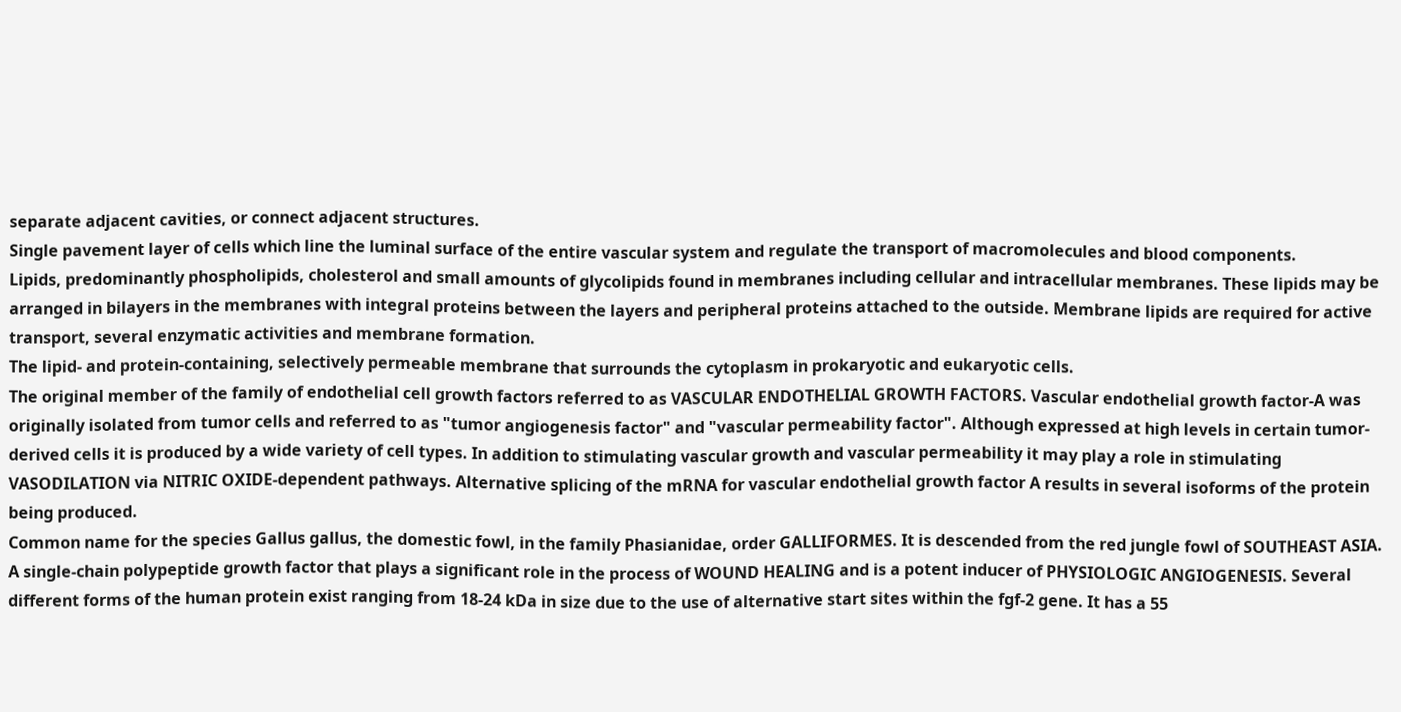separate adjacent cavities, or connect adjacent structures.
Single pavement layer of cells which line the luminal surface of the entire vascular system and regulate the transport of macromolecules and blood components.
Lipids, predominantly phospholipids, cholesterol and small amounts of glycolipids found in membranes including cellular and intracellular membranes. These lipids may be arranged in bilayers in the membranes with integral proteins between the layers and peripheral proteins attached to the outside. Membrane lipids are required for active transport, several enzymatic activities and membrane formation.
The lipid- and protein-containing, selectively permeable membrane that surrounds the cytoplasm in prokaryotic and eukaryotic cells.
The original member of the family of endothelial cell growth factors referred to as VASCULAR ENDOTHELIAL GROWTH FACTORS. Vascular endothelial growth factor-A was originally isolated from tumor cells and referred to as "tumor angiogenesis factor" and "vascular permeability factor". Although expressed at high levels in certain tumor-derived cells it is produced by a wide variety of cell types. In addition to stimulating vascular growth and vascular permeability it may play a role in stimulating VASODILATION via NITRIC OXIDE-dependent pathways. Alternative splicing of the mRNA for vascular endothelial growth factor A results in several isoforms of the protein being produced.
Common name for the species Gallus gallus, the domestic fowl, in the family Phasianidae, order GALLIFORMES. It is descended from the red jungle fowl of SOUTHEAST ASIA.
A single-chain polypeptide growth factor that plays a significant role in the process of WOUND HEALING and is a potent inducer of PHYSIOLOGIC ANGIOGENESIS. Several different forms of the human protein exist ranging from 18-24 kDa in size due to the use of alternative start sites within the fgf-2 gene. It has a 55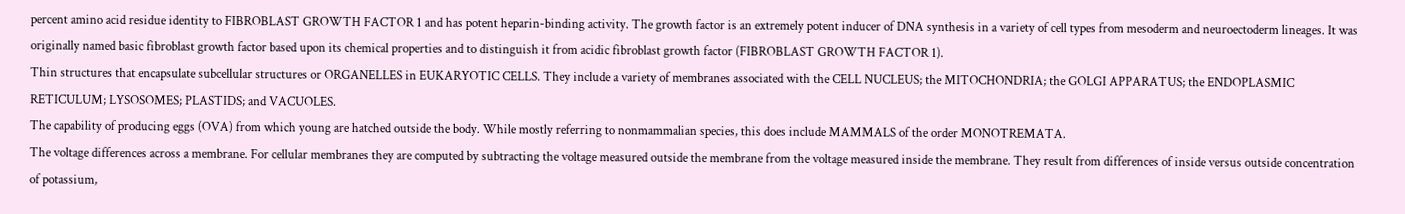percent amino acid residue identity to FIBROBLAST GROWTH FACTOR 1 and has potent heparin-binding activity. The growth factor is an extremely potent inducer of DNA synthesis in a variety of cell types from mesoderm and neuroectoderm lineages. It was originally named basic fibroblast growth factor based upon its chemical properties and to distinguish it from acidic fibroblast growth factor (FIBROBLAST GROWTH FACTOR 1).
Thin structures that encapsulate subcellular structures or ORGANELLES in EUKARYOTIC CELLS. They include a variety of membranes associated with the CELL NUCLEUS; the MITOCHONDRIA; the GOLGI APPARATUS; the ENDOPLASMIC RETICULUM; LYSOSOMES; PLASTIDS; and VACUOLES.
The capability of producing eggs (OVA) from which young are hatched outside the body. While mostly referring to nonmammalian species, this does include MAMMALS of the order MONOTREMATA.
The voltage differences across a membrane. For cellular membranes they are computed by subtracting the voltage measured outside the membrane from the voltage measured inside the membrane. They result from differences of inside versus outside concentration of potassium,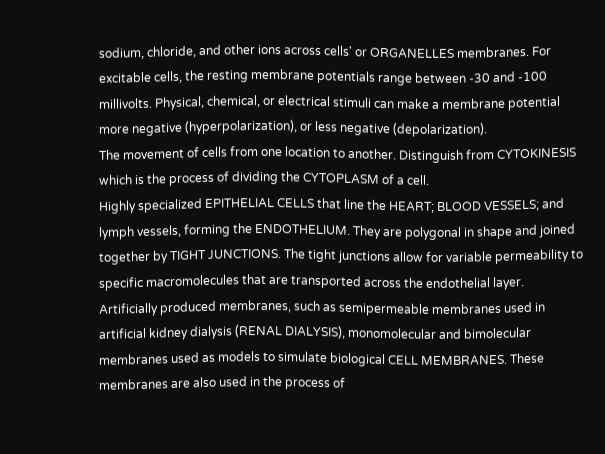sodium, chloride, and other ions across cells' or ORGANELLES membranes. For excitable cells, the resting membrane potentials range between -30 and -100 millivolts. Physical, chemical, or electrical stimuli can make a membrane potential more negative (hyperpolarization), or less negative (depolarization).
The movement of cells from one location to another. Distinguish from CYTOKINESIS which is the process of dividing the CYTOPLASM of a cell.
Highly specialized EPITHELIAL CELLS that line the HEART; BLOOD VESSELS; and lymph vessels, forming the ENDOTHELIUM. They are polygonal in shape and joined together by TIGHT JUNCTIONS. The tight junctions allow for variable permeability to specific macromolecules that are transported across the endothelial layer.
Artificially produced membranes, such as semipermeable membranes used in artificial kidney dialysis (RENAL DIALYSIS), monomolecular and bimolecular membranes used as models to simulate biological CELL MEMBRANES. These membranes are also used in the process of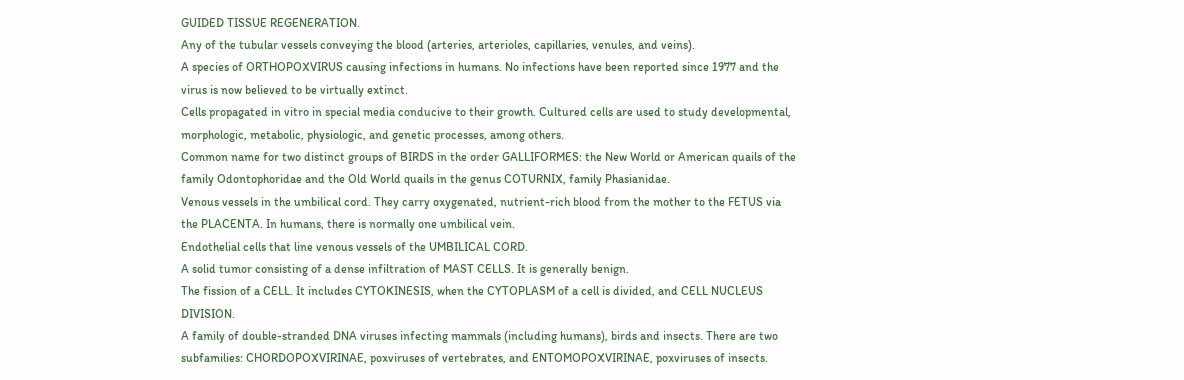GUIDED TISSUE REGENERATION.
Any of the tubular vessels conveying the blood (arteries, arterioles, capillaries, venules, and veins).
A species of ORTHOPOXVIRUS causing infections in humans. No infections have been reported since 1977 and the virus is now believed to be virtually extinct.
Cells propagated in vitro in special media conducive to their growth. Cultured cells are used to study developmental, morphologic, metabolic, physiologic, and genetic processes, among others.
Common name for two distinct groups of BIRDS in the order GALLIFORMES: the New World or American quails of the family Odontophoridae and the Old World quails in the genus COTURNIX, family Phasianidae.
Venous vessels in the umbilical cord. They carry oxygenated, nutrient-rich blood from the mother to the FETUS via the PLACENTA. In humans, there is normally one umbilical vein.
Endothelial cells that line venous vessels of the UMBILICAL CORD.
A solid tumor consisting of a dense infiltration of MAST CELLS. It is generally benign.
The fission of a CELL. It includes CYTOKINESIS, when the CYTOPLASM of a cell is divided, and CELL NUCLEUS DIVISION.
A family of double-stranded DNA viruses infecting mammals (including humans), birds and insects. There are two subfamilies: CHORDOPOXVIRINAE, poxviruses of vertebrates, and ENTOMOPOXVIRINAE, poxviruses of insects.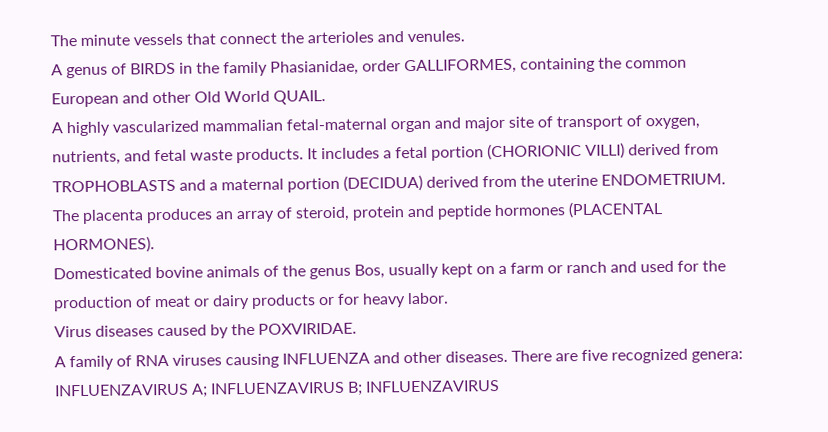The minute vessels that connect the arterioles and venules.
A genus of BIRDS in the family Phasianidae, order GALLIFORMES, containing the common European and other Old World QUAIL.
A highly vascularized mammalian fetal-maternal organ and major site of transport of oxygen, nutrients, and fetal waste products. It includes a fetal portion (CHORIONIC VILLI) derived from TROPHOBLASTS and a maternal portion (DECIDUA) derived from the uterine ENDOMETRIUM. The placenta produces an array of steroid, protein and peptide hormones (PLACENTAL HORMONES).
Domesticated bovine animals of the genus Bos, usually kept on a farm or ranch and used for the production of meat or dairy products or for heavy labor.
Virus diseases caused by the POXVIRIDAE.
A family of RNA viruses causing INFLUENZA and other diseases. There are five recognized genera: INFLUENZAVIRUS A; INFLUENZAVIRUS B; INFLUENZAVIRUS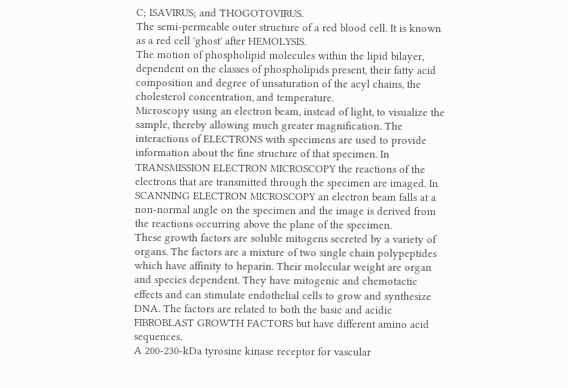C; ISAVIRUS; and THOGOTOVIRUS.
The semi-permeable outer structure of a red blood cell. It is known as a red cell 'ghost' after HEMOLYSIS.
The motion of phospholipid molecules within the lipid bilayer, dependent on the classes of phospholipids present, their fatty acid composition and degree of unsaturation of the acyl chains, the cholesterol concentration, and temperature.
Microscopy using an electron beam, instead of light, to visualize the sample, thereby allowing much greater magnification. The interactions of ELECTRONS with specimens are used to provide information about the fine structure of that specimen. In TRANSMISSION ELECTRON MICROSCOPY the reactions of the electrons that are transmitted through the specimen are imaged. In SCANNING ELECTRON MICROSCOPY an electron beam falls at a non-normal angle on the specimen and the image is derived from the reactions occurring above the plane of the specimen.
These growth factors are soluble mitogens secreted by a variety of organs. The factors are a mixture of two single chain polypeptides which have affinity to heparin. Their molecular weight are organ and species dependent. They have mitogenic and chemotactic effects and can stimulate endothelial cells to grow and synthesize DNA. The factors are related to both the basic and acidic FIBROBLAST GROWTH FACTORS but have different amino acid sequences.
A 200-230-kDa tyrosine kinase receptor for vascular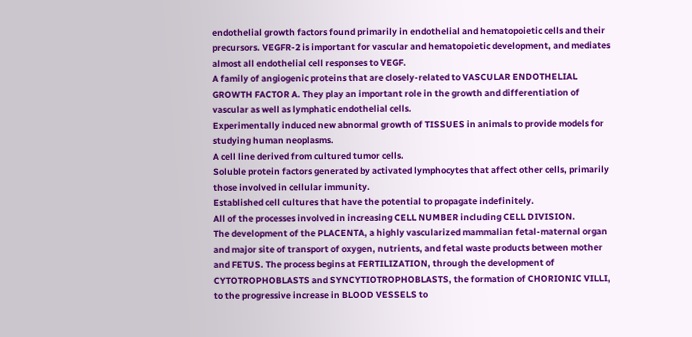endothelial growth factors found primarily in endothelial and hematopoietic cells and their precursors. VEGFR-2 is important for vascular and hematopoietic development, and mediates almost all endothelial cell responses to VEGF.
A family of angiogenic proteins that are closely-related to VASCULAR ENDOTHELIAL GROWTH FACTOR A. They play an important role in the growth and differentiation of vascular as well as lymphatic endothelial cells.
Experimentally induced new abnormal growth of TISSUES in animals to provide models for studying human neoplasms.
A cell line derived from cultured tumor cells.
Soluble protein factors generated by activated lymphocytes that affect other cells, primarily those involved in cellular immunity.
Established cell cultures that have the potential to propagate indefinitely.
All of the processes involved in increasing CELL NUMBER including CELL DIVISION.
The development of the PLACENTA, a highly vascularized mammalian fetal-maternal organ and major site of transport of oxygen, nutrients, and fetal waste products between mother and FETUS. The process begins at FERTILIZATION, through the development of CYTOTROPHOBLASTS and SYNCYTIOTROPHOBLASTS, the formation of CHORIONIC VILLI, to the progressive increase in BLOOD VESSELS to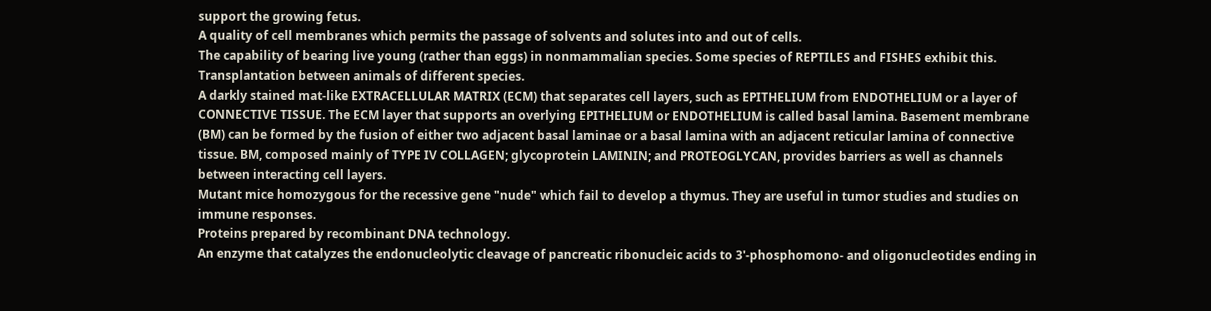support the growing fetus.
A quality of cell membranes which permits the passage of solvents and solutes into and out of cells.
The capability of bearing live young (rather than eggs) in nonmammalian species. Some species of REPTILES and FISHES exhibit this.
Transplantation between animals of different species.
A darkly stained mat-like EXTRACELLULAR MATRIX (ECM) that separates cell layers, such as EPITHELIUM from ENDOTHELIUM or a layer of CONNECTIVE TISSUE. The ECM layer that supports an overlying EPITHELIUM or ENDOTHELIUM is called basal lamina. Basement membrane (BM) can be formed by the fusion of either two adjacent basal laminae or a basal lamina with an adjacent reticular lamina of connective tissue. BM, composed mainly of TYPE IV COLLAGEN; glycoprotein LAMININ; and PROTEOGLYCAN, provides barriers as well as channels between interacting cell layers.
Mutant mice homozygous for the recessive gene "nude" which fail to develop a thymus. They are useful in tumor studies and studies on immune responses.
Proteins prepared by recombinant DNA technology.
An enzyme that catalyzes the endonucleolytic cleavage of pancreatic ribonucleic acids to 3'-phosphomono- and oligonucleotides ending in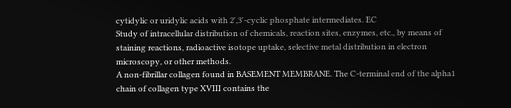cytidylic or uridylic acids with 2',3'-cyclic phosphate intermediates. EC
Study of intracellular distribution of chemicals, reaction sites, enzymes, etc., by means of staining reactions, radioactive isotope uptake, selective metal distribution in electron microscopy, or other methods.
A non-fibrillar collagen found in BASEMENT MEMBRANE. The C-terminal end of the alpha1 chain of collagen type XVIII contains the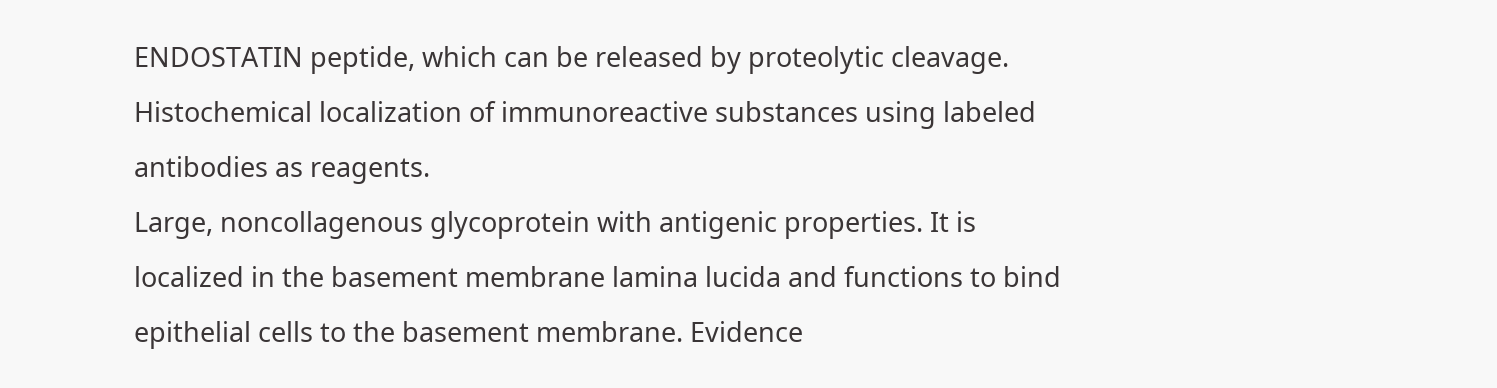ENDOSTATIN peptide, which can be released by proteolytic cleavage.
Histochemical localization of immunoreactive substances using labeled antibodies as reagents.
Large, noncollagenous glycoprotein with antigenic properties. It is localized in the basement membrane lamina lucida and functions to bind epithelial cells to the basement membrane. Evidence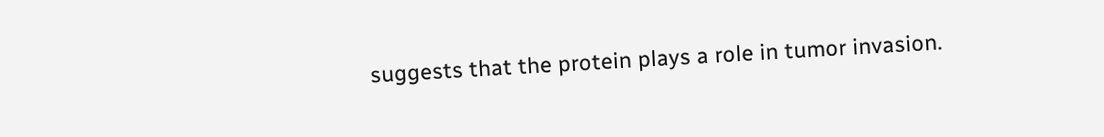suggests that the protein plays a role in tumor invasion.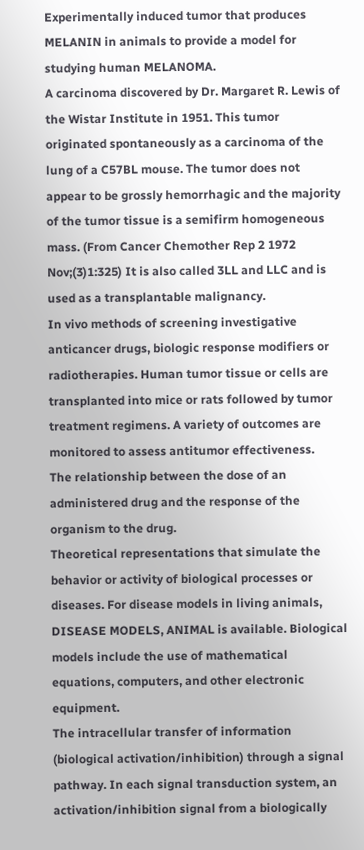Experimentally induced tumor that produces MELANIN in animals to provide a model for studying human MELANOMA.
A carcinoma discovered by Dr. Margaret R. Lewis of the Wistar Institute in 1951. This tumor originated spontaneously as a carcinoma of the lung of a C57BL mouse. The tumor does not appear to be grossly hemorrhagic and the majority of the tumor tissue is a semifirm homogeneous mass. (From Cancer Chemother Rep 2 1972 Nov;(3)1:325) It is also called 3LL and LLC and is used as a transplantable malignancy.
In vivo methods of screening investigative anticancer drugs, biologic response modifiers or radiotherapies. Human tumor tissue or cells are transplanted into mice or rats followed by tumor treatment regimens. A variety of outcomes are monitored to assess antitumor effectiveness.
The relationship between the dose of an administered drug and the response of the organism to the drug.
Theoretical representations that simulate the behavior or activity of biological processes or diseases. For disease models in living animals, DISEASE MODELS, ANIMAL is available. Biological models include the use of mathematical equations, computers, and other electronic equipment.
The intracellular transfer of information (biological activation/inhibition) through a signal pathway. In each signal transduction system, an activation/inhibition signal from a biologically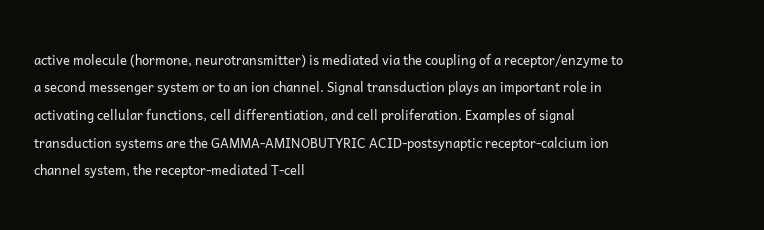active molecule (hormone, neurotransmitter) is mediated via the coupling of a receptor/enzyme to a second messenger system or to an ion channel. Signal transduction plays an important role in activating cellular functions, cell differentiation, and cell proliferation. Examples of signal transduction systems are the GAMMA-AMINOBUTYRIC ACID-postsynaptic receptor-calcium ion channel system, the receptor-mediated T-cell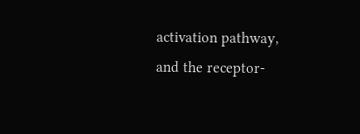activation pathway, and the receptor-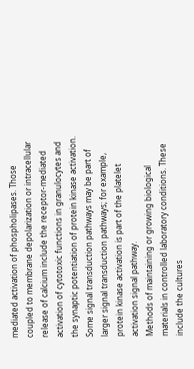mediated activation of phospholipases. Those coupled to membrane depolarization or intracellular release of calcium include the receptor-mediated activation of cytotoxic functions in granulocytes and the synaptic potentiation of protein kinase activation. Some signal transduction pathways may be part of larger signal transduction pathways; for example, protein kinase activation is part of the platelet activation signal pathway.
Methods of maintaining or growing biological materials in controlled laboratory conditions. These include the cultures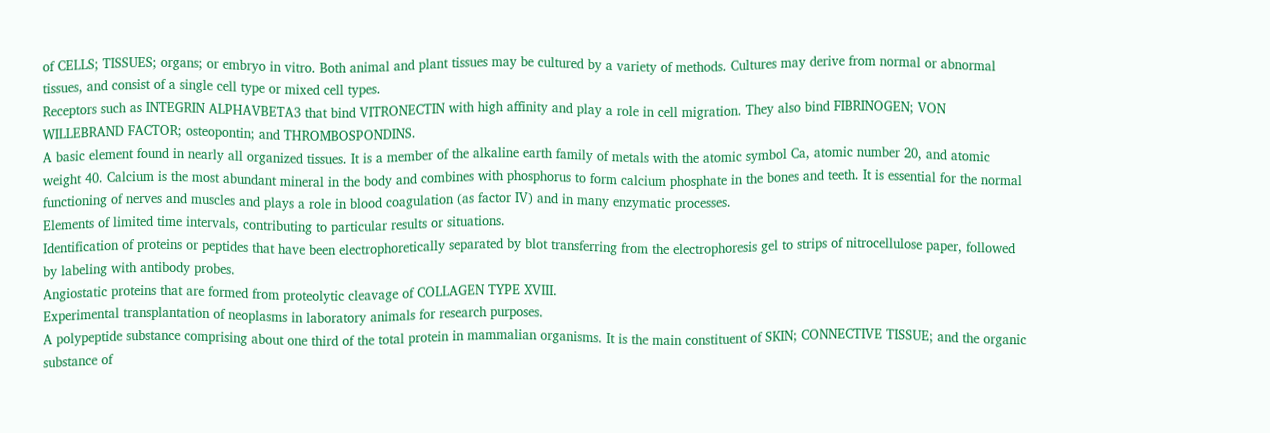of CELLS; TISSUES; organs; or embryo in vitro. Both animal and plant tissues may be cultured by a variety of methods. Cultures may derive from normal or abnormal tissues, and consist of a single cell type or mixed cell types.
Receptors such as INTEGRIN ALPHAVBETA3 that bind VITRONECTIN with high affinity and play a role in cell migration. They also bind FIBRINOGEN; VON WILLEBRAND FACTOR; osteopontin; and THROMBOSPONDINS.
A basic element found in nearly all organized tissues. It is a member of the alkaline earth family of metals with the atomic symbol Ca, atomic number 20, and atomic weight 40. Calcium is the most abundant mineral in the body and combines with phosphorus to form calcium phosphate in the bones and teeth. It is essential for the normal functioning of nerves and muscles and plays a role in blood coagulation (as factor IV) and in many enzymatic processes.
Elements of limited time intervals, contributing to particular results or situations.
Identification of proteins or peptides that have been electrophoretically separated by blot transferring from the electrophoresis gel to strips of nitrocellulose paper, followed by labeling with antibody probes.
Angiostatic proteins that are formed from proteolytic cleavage of COLLAGEN TYPE XVIII.
Experimental transplantation of neoplasms in laboratory animals for research purposes.
A polypeptide substance comprising about one third of the total protein in mammalian organisms. It is the main constituent of SKIN; CONNECTIVE TISSUE; and the organic substance of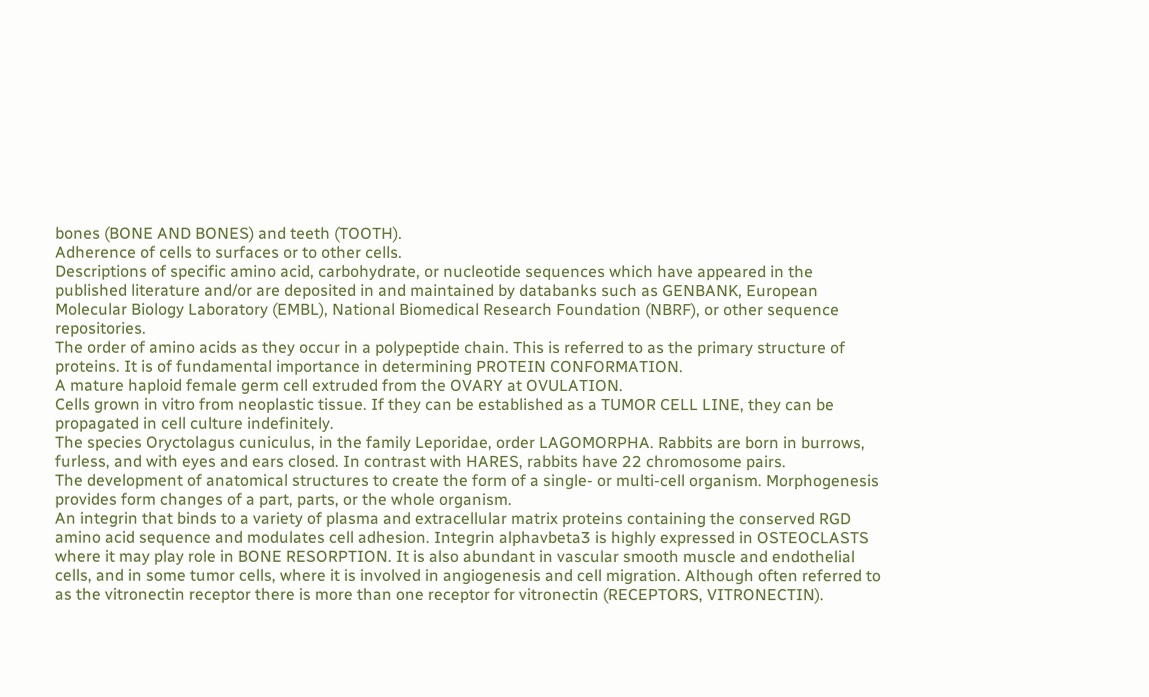bones (BONE AND BONES) and teeth (TOOTH).
Adherence of cells to surfaces or to other cells.
Descriptions of specific amino acid, carbohydrate, or nucleotide sequences which have appeared in the published literature and/or are deposited in and maintained by databanks such as GENBANK, European Molecular Biology Laboratory (EMBL), National Biomedical Research Foundation (NBRF), or other sequence repositories.
The order of amino acids as they occur in a polypeptide chain. This is referred to as the primary structure of proteins. It is of fundamental importance in determining PROTEIN CONFORMATION.
A mature haploid female germ cell extruded from the OVARY at OVULATION.
Cells grown in vitro from neoplastic tissue. If they can be established as a TUMOR CELL LINE, they can be propagated in cell culture indefinitely.
The species Oryctolagus cuniculus, in the family Leporidae, order LAGOMORPHA. Rabbits are born in burrows, furless, and with eyes and ears closed. In contrast with HARES, rabbits have 22 chromosome pairs.
The development of anatomical structures to create the form of a single- or multi-cell organism. Morphogenesis provides form changes of a part, parts, or the whole organism.
An integrin that binds to a variety of plasma and extracellular matrix proteins containing the conserved RGD amino acid sequence and modulates cell adhesion. Integrin alphavbeta3 is highly expressed in OSTEOCLASTS where it may play role in BONE RESORPTION. It is also abundant in vascular smooth muscle and endothelial cells, and in some tumor cells, where it is involved in angiogenesis and cell migration. Although often referred to as the vitronectin receptor there is more than one receptor for vitronectin (RECEPTORS, VITRONECTIN).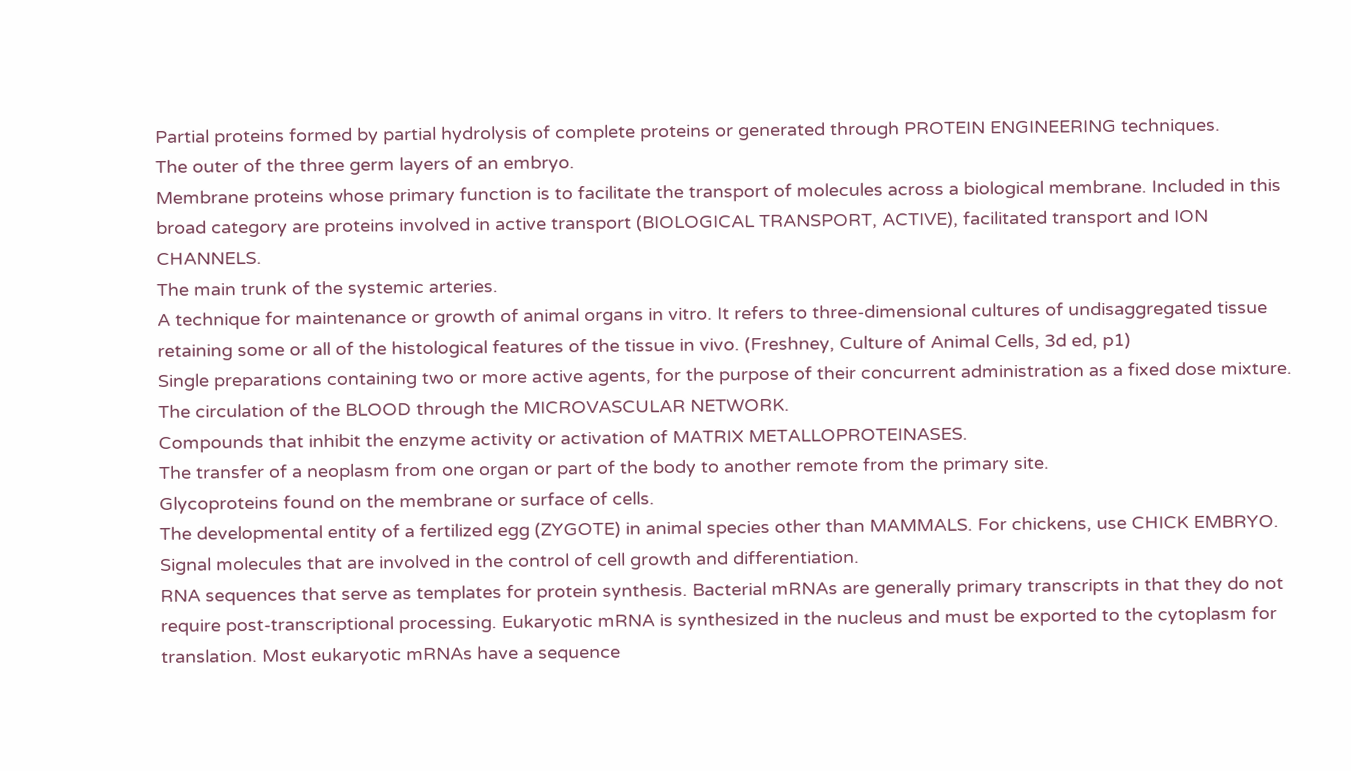Partial proteins formed by partial hydrolysis of complete proteins or generated through PROTEIN ENGINEERING techniques.
The outer of the three germ layers of an embryo.
Membrane proteins whose primary function is to facilitate the transport of molecules across a biological membrane. Included in this broad category are proteins involved in active transport (BIOLOGICAL TRANSPORT, ACTIVE), facilitated transport and ION CHANNELS.
The main trunk of the systemic arteries.
A technique for maintenance or growth of animal organs in vitro. It refers to three-dimensional cultures of undisaggregated tissue retaining some or all of the histological features of the tissue in vivo. (Freshney, Culture of Animal Cells, 3d ed, p1)
Single preparations containing two or more active agents, for the purpose of their concurrent administration as a fixed dose mixture.
The circulation of the BLOOD through the MICROVASCULAR NETWORK.
Compounds that inhibit the enzyme activity or activation of MATRIX METALLOPROTEINASES.
The transfer of a neoplasm from one organ or part of the body to another remote from the primary site.
Glycoproteins found on the membrane or surface of cells.
The developmental entity of a fertilized egg (ZYGOTE) in animal species other than MAMMALS. For chickens, use CHICK EMBRYO.
Signal molecules that are involved in the control of cell growth and differentiation.
RNA sequences that serve as templates for protein synthesis. Bacterial mRNAs are generally primary transcripts in that they do not require post-transcriptional processing. Eukaryotic mRNA is synthesized in the nucleus and must be exported to the cytoplasm for translation. Most eukaryotic mRNAs have a sequence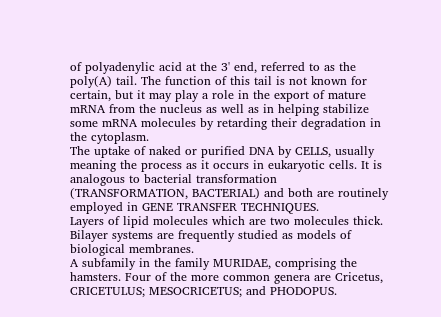of polyadenylic acid at the 3' end, referred to as the poly(A) tail. The function of this tail is not known for certain, but it may play a role in the export of mature mRNA from the nucleus as well as in helping stabilize some mRNA molecules by retarding their degradation in the cytoplasm.
The uptake of naked or purified DNA by CELLS, usually meaning the process as it occurs in eukaryotic cells. It is analogous to bacterial transformation (TRANSFORMATION, BACTERIAL) and both are routinely employed in GENE TRANSFER TECHNIQUES.
Layers of lipid molecules which are two molecules thick. Bilayer systems are frequently studied as models of biological membranes.
A subfamily in the family MURIDAE, comprising the hamsters. Four of the more common genera are Cricetus, CRICETULUS; MESOCRICETUS; and PHODOPUS.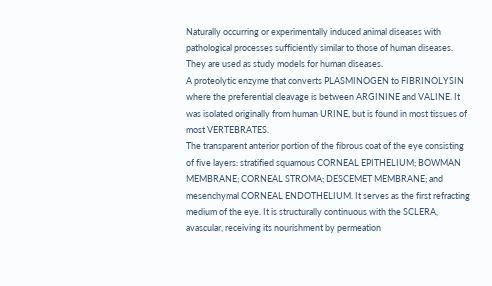Naturally occurring or experimentally induced animal diseases with pathological processes sufficiently similar to those of human diseases. They are used as study models for human diseases.
A proteolytic enzyme that converts PLASMINOGEN to FIBRINOLYSIN where the preferential cleavage is between ARGININE and VALINE. It was isolated originally from human URINE, but is found in most tissues of most VERTEBRATES.
The transparent anterior portion of the fibrous coat of the eye consisting of five layers: stratified squamous CORNEAL EPITHELIUM; BOWMAN MEMBRANE; CORNEAL STROMA; DESCEMET MEMBRANE; and mesenchymal CORNEAL ENDOTHELIUM. It serves as the first refracting medium of the eye. It is structurally continuous with the SCLERA, avascular, receiving its nourishment by permeation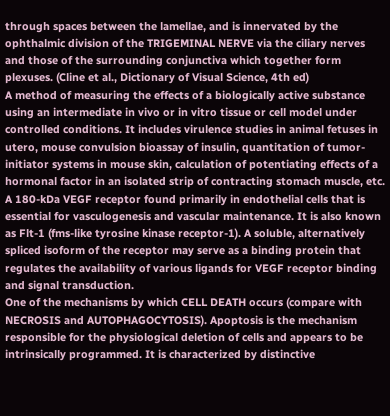through spaces between the lamellae, and is innervated by the ophthalmic division of the TRIGEMINAL NERVE via the ciliary nerves and those of the surrounding conjunctiva which together form plexuses. (Cline et al., Dictionary of Visual Science, 4th ed)
A method of measuring the effects of a biologically active substance using an intermediate in vivo or in vitro tissue or cell model under controlled conditions. It includes virulence studies in animal fetuses in utero, mouse convulsion bioassay of insulin, quantitation of tumor-initiator systems in mouse skin, calculation of potentiating effects of a hormonal factor in an isolated strip of contracting stomach muscle, etc.
A 180-kDa VEGF receptor found primarily in endothelial cells that is essential for vasculogenesis and vascular maintenance. It is also known as Flt-1 (fms-like tyrosine kinase receptor-1). A soluble, alternatively spliced isoform of the receptor may serve as a binding protein that regulates the availability of various ligands for VEGF receptor binding and signal transduction.
One of the mechanisms by which CELL DEATH occurs (compare with NECROSIS and AUTOPHAGOCYTOSIS). Apoptosis is the mechanism responsible for the physiological deletion of cells and appears to be intrinsically programmed. It is characterized by distinctive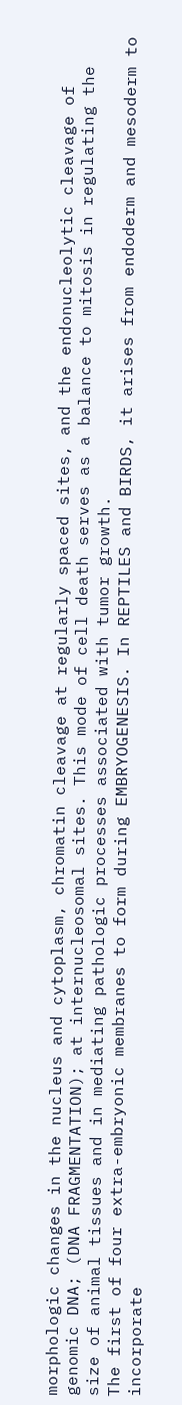morphologic changes in the nucleus and cytoplasm, chromatin cleavage at regularly spaced sites, and the endonucleolytic cleavage of genomic DNA; (DNA FRAGMENTATION); at internucleosomal sites. This mode of cell death serves as a balance to mitosis in regulating the size of animal tissues and in mediating pathologic processes associated with tumor growth.
The first of four extra-embryonic membranes to form during EMBRYOGENESIS. In REPTILES and BIRDS, it arises from endoderm and mesoderm to incorporate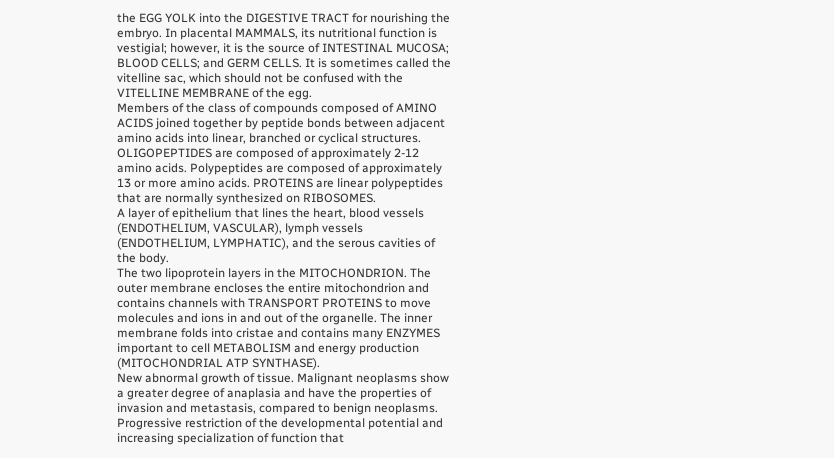the EGG YOLK into the DIGESTIVE TRACT for nourishing the embryo. In placental MAMMALS, its nutritional function is vestigial; however, it is the source of INTESTINAL MUCOSA; BLOOD CELLS; and GERM CELLS. It is sometimes called the vitelline sac, which should not be confused with the VITELLINE MEMBRANE of the egg.
Members of the class of compounds composed of AMINO ACIDS joined together by peptide bonds between adjacent amino acids into linear, branched or cyclical structures. OLIGOPEPTIDES are composed of approximately 2-12 amino acids. Polypeptides are composed of approximately 13 or more amino acids. PROTEINS are linear polypeptides that are normally synthesized on RIBOSOMES.
A layer of epithelium that lines the heart, blood vessels (ENDOTHELIUM, VASCULAR), lymph vessels (ENDOTHELIUM, LYMPHATIC), and the serous cavities of the body.
The two lipoprotein layers in the MITOCHONDRION. The outer membrane encloses the entire mitochondrion and contains channels with TRANSPORT PROTEINS to move molecules and ions in and out of the organelle. The inner membrane folds into cristae and contains many ENZYMES important to cell METABOLISM and energy production (MITOCHONDRIAL ATP SYNTHASE).
New abnormal growth of tissue. Malignant neoplasms show a greater degree of anaplasia and have the properties of invasion and metastasis, compared to benign neoplasms.
Progressive restriction of the developmental potential and increasing specialization of function that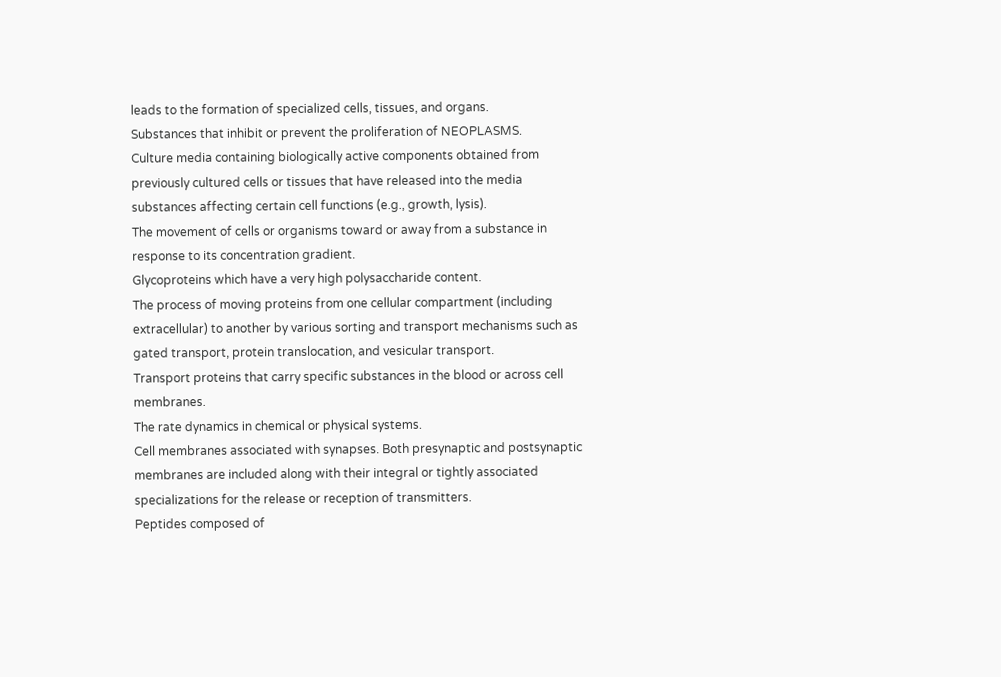leads to the formation of specialized cells, tissues, and organs.
Substances that inhibit or prevent the proliferation of NEOPLASMS.
Culture media containing biologically active components obtained from previously cultured cells or tissues that have released into the media substances affecting certain cell functions (e.g., growth, lysis).
The movement of cells or organisms toward or away from a substance in response to its concentration gradient.
Glycoproteins which have a very high polysaccharide content.
The process of moving proteins from one cellular compartment (including extracellular) to another by various sorting and transport mechanisms such as gated transport, protein translocation, and vesicular transport.
Transport proteins that carry specific substances in the blood or across cell membranes.
The rate dynamics in chemical or physical systems.
Cell membranes associated with synapses. Both presynaptic and postsynaptic membranes are included along with their integral or tightly associated specializations for the release or reception of transmitters.
Peptides composed of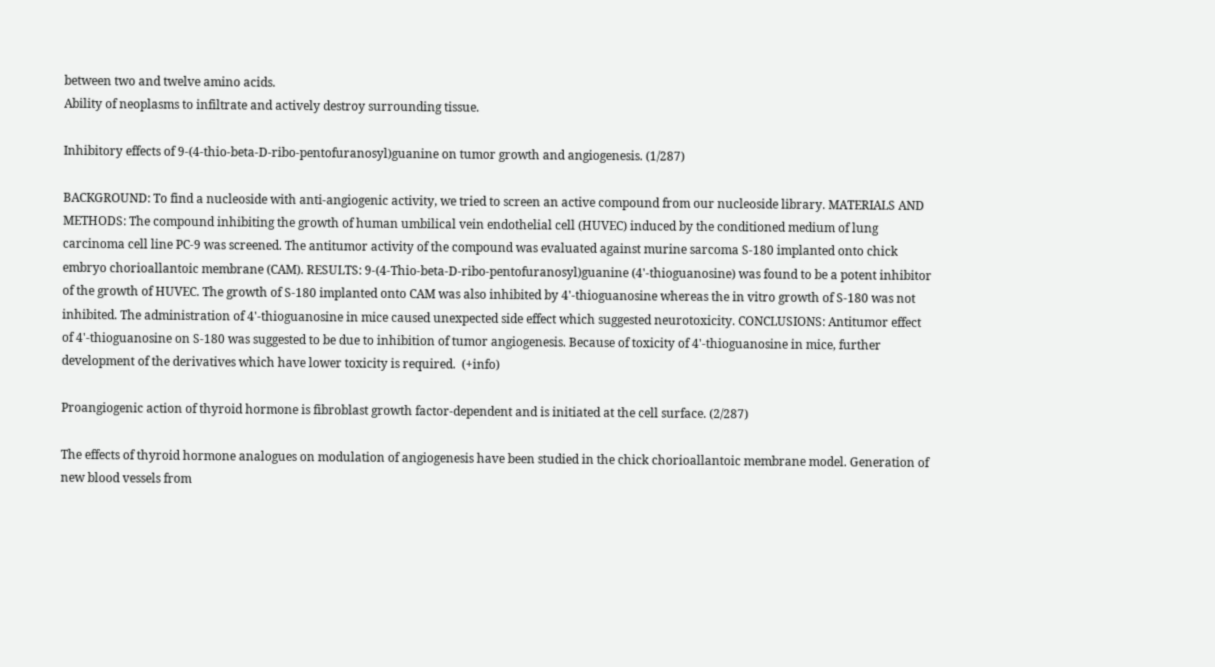between two and twelve amino acids.
Ability of neoplasms to infiltrate and actively destroy surrounding tissue.

Inhibitory effects of 9-(4-thio-beta-D-ribo-pentofuranosyl)guanine on tumor growth and angiogenesis. (1/287)

BACKGROUND: To find a nucleoside with anti-angiogenic activity, we tried to screen an active compound from our nucleoside library. MATERIALS AND METHODS: The compound inhibiting the growth of human umbilical vein endothelial cell (HUVEC) induced by the conditioned medium of lung carcinoma cell line PC-9 was screened. The antitumor activity of the compound was evaluated against murine sarcoma S-180 implanted onto chick embryo chorioallantoic membrane (CAM). RESULTS: 9-(4-Thio-beta-D-ribo-pentofuranosyl)guanine (4'-thioguanosine) was found to be a potent inhibitor of the growth of HUVEC. The growth of S-180 implanted onto CAM was also inhibited by 4'-thioguanosine whereas the in vitro growth of S-180 was not inhibited. The administration of 4'-thioguanosine in mice caused unexpected side effect which suggested neurotoxicity. CONCLUSIONS: Antitumor effect of 4'-thioguanosine on S-180 was suggested to be due to inhibition of tumor angiogenesis. Because of toxicity of 4'-thioguanosine in mice, further development of the derivatives which have lower toxicity is required.  (+info)

Proangiogenic action of thyroid hormone is fibroblast growth factor-dependent and is initiated at the cell surface. (2/287)

The effects of thyroid hormone analogues on modulation of angiogenesis have been studied in the chick chorioallantoic membrane model. Generation of new blood vessels from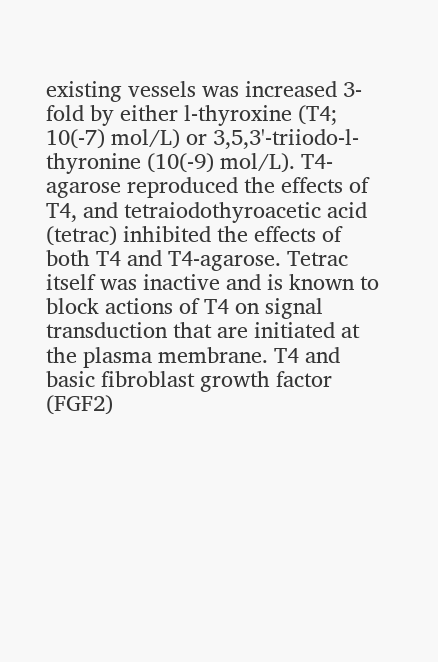existing vessels was increased 3-fold by either l-thyroxine (T4; 10(-7) mol/L) or 3,5,3'-triiodo-l-thyronine (10(-9) mol/L). T4-agarose reproduced the effects of T4, and tetraiodothyroacetic acid (tetrac) inhibited the effects of both T4 and T4-agarose. Tetrac itself was inactive and is known to block actions of T4 on signal transduction that are initiated at the plasma membrane. T4 and basic fibroblast growth factor (FGF2)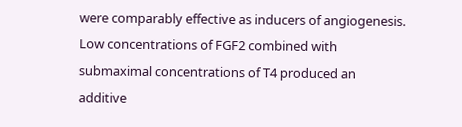were comparably effective as inducers of angiogenesis. Low concentrations of FGF2 combined with submaximal concentrations of T4 produced an additive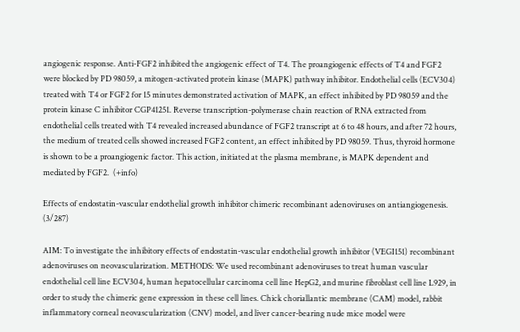angiogenic response. Anti-FGF2 inhibited the angiogenic effect of T4. The proangiogenic effects of T4 and FGF2 were blocked by PD 98059, a mitogen-activated protein kinase (MAPK) pathway inhibitor. Endothelial cells (ECV304) treated with T4 or FGF2 for 15 minutes demonstrated activation of MAPK, an effect inhibited by PD 98059 and the protein kinase C inhibitor CGP41251. Reverse transcription-polymerase chain reaction of RNA extracted from endothelial cells treated with T4 revealed increased abundance of FGF2 transcript at 6 to 48 hours, and after 72 hours, the medium of treated cells showed increased FGF2 content, an effect inhibited by PD 98059. Thus, thyroid hormone is shown to be a proangiogenic factor. This action, initiated at the plasma membrane, is MAPK dependent and mediated by FGF2.  (+info)

Effects of endostatin-vascular endothelial growth inhibitor chimeric recombinant adenoviruses on antiangiogenesis. (3/287)

AIM: To investigate the inhibitory effects of endostatin-vascular endothelial growth inhibitor (VEGI151) recombinant adenoviruses on neovascularization. METHODS: We used recombinant adenoviruses to treat human vascular endothelial cell line ECV304, human hepatocellular carcinoma cell line HepG2, and murine fibroblast cell line L929, in order to study the chimeric gene expression in these cell lines. Chick choriallantic membrane (CAM) model, rabbit inflammatory corneal neovascularization (CNV) model, and liver cancer-bearing nude mice model were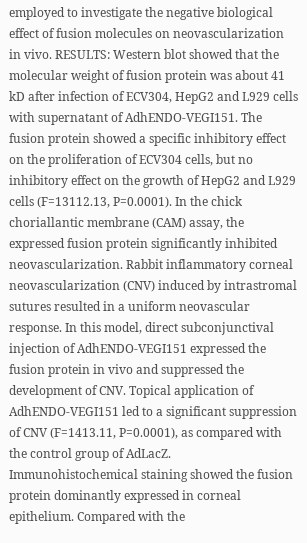employed to investigate the negative biological effect of fusion molecules on neovascularization in vivo. RESULTS: Western blot showed that the molecular weight of fusion protein was about 41 kD after infection of ECV304, HepG2 and L929 cells with supernatant of AdhENDO-VEGI151. The fusion protein showed a specific inhibitory effect on the proliferation of ECV304 cells, but no inhibitory effect on the growth of HepG2 and L929 cells (F=13112.13, P=0.0001). In the chick choriallantic membrane (CAM) assay, the expressed fusion protein significantly inhibited neovascularization. Rabbit inflammatory corneal neovascularization (CNV) induced by intrastromal sutures resulted in a uniform neovascular response. In this model, direct subconjunctival injection of AdhENDO-VEGI151 expressed the fusion protein in vivo and suppressed the development of CNV. Topical application of AdhENDO-VEGI151 led to a significant suppression of CNV (F=1413.11, P=0.0001), as compared with the control group of AdLacZ. Immunohistochemical staining showed the fusion protein dominantly expressed in corneal epithelium. Compared with the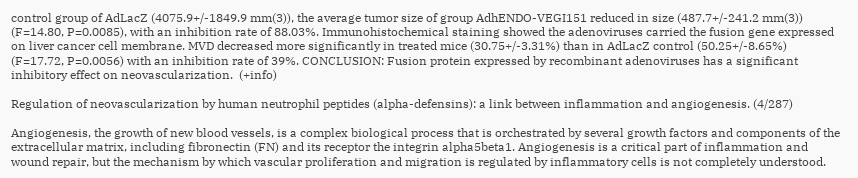control group of AdLacZ (4075.9+/-1849.9 mm(3)), the average tumor size of group AdhENDO-VEGI151 reduced in size (487.7+/-241.2 mm(3)) (F=14.80, P=0.0085), with an inhibition rate of 88.03%. Immunohistochemical staining showed the adenoviruses carried the fusion gene expressed on liver cancer cell membrane. MVD decreased more significantly in treated mice (30.75+/-3.31%) than in AdLacZ control (50.25+/-8.65%) (F=17.72, P=0.0056) with an inhibition rate of 39%. CONCLUSION: Fusion protein expressed by recombinant adenoviruses has a significant inhibitory effect on neovascularization.  (+info)

Regulation of neovascularization by human neutrophil peptides (alpha-defensins): a link between inflammation and angiogenesis. (4/287)

Angiogenesis, the growth of new blood vessels, is a complex biological process that is orchestrated by several growth factors and components of the extracellular matrix, including fibronectin (FN) and its receptor the integrin alpha5beta1. Angiogenesis is a critical part of inflammation and wound repair, but the mechanism by which vascular proliferation and migration is regulated by inflammatory cells is not completely understood.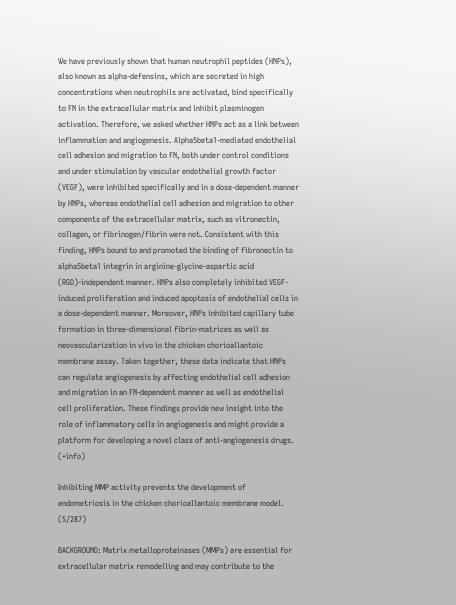We have previously shown that human neutrophil peptides (HNPs), also known as alpha-defensins, which are secreted in high concentrations when neutrophils are activated, bind specifically to FN in the extracellular matrix and inhibit plasminogen activation. Therefore, we asked whether HNPs act as a link between inflammation and angiogenesis. Alpha5beta1-mediated endothelial cell adhesion and migration to FN, both under control conditions and under stimulation by vascular endothelial growth factor (VEGF), were inhibited specifically and in a dose-dependent manner by HNPs, whereas endothelial cell adhesion and migration to other components of the extracellular matrix, such as vitronectin, collagen, or fibrinogen/fibrin were not. Consistent with this finding, HNPs bound to and promoted the binding of fibronectin to alpha5beta1 integrin in arginine-glycine-aspartic acid (RGD)-independent manner. HNPs also completely inhibited VEGF-induced proliferation and induced apoptosis of endothelial cells in a dose-dependent manner. Moreover, HNPs inhibited capillary tube formation in three-dimensional fibrin-matrices as well as neovascularization in vivo in the chicken chorioallantoic membrane assay. Taken together, these data indicate that HNPs can regulate angiogenesis by affecting endothelial cell adhesion and migration in an FN-dependent manner as well as endothelial cell proliferation. These findings provide new insight into the role of inflammatory cells in angiogenesis and might provide a platform for developing a novel class of anti-angiogenesis drugs.  (+info)

Inhibiting MMP activity prevents the development of endometriosis in the chicken chorioallantoic membrane model. (5/287)

BACKGROUND: Matrix metalloproteinases (MMPs) are essential for extracellular matrix remodelling and may contribute to the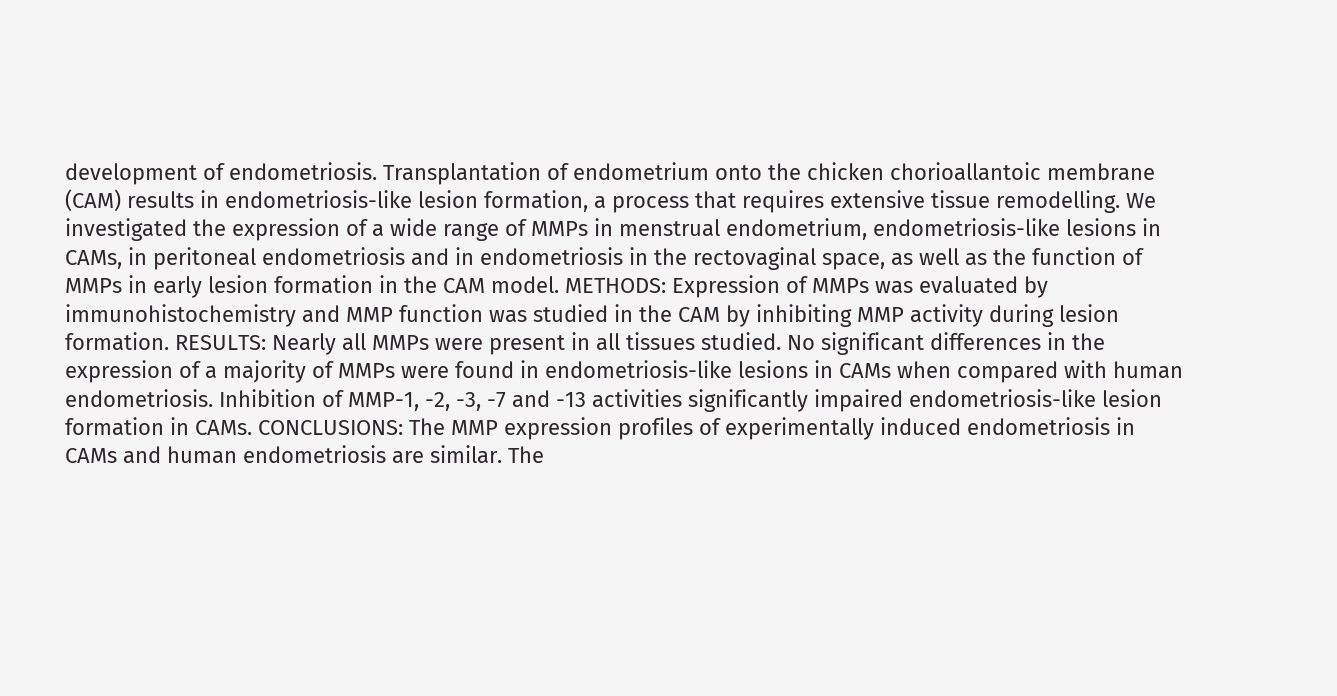development of endometriosis. Transplantation of endometrium onto the chicken chorioallantoic membrane (CAM) results in endometriosis-like lesion formation, a process that requires extensive tissue remodelling. We investigated the expression of a wide range of MMPs in menstrual endometrium, endometriosis-like lesions in CAMs, in peritoneal endometriosis and in endometriosis in the rectovaginal space, as well as the function of MMPs in early lesion formation in the CAM model. METHODS: Expression of MMPs was evaluated by immunohistochemistry and MMP function was studied in the CAM by inhibiting MMP activity during lesion formation. RESULTS: Nearly all MMPs were present in all tissues studied. No significant differences in the expression of a majority of MMPs were found in endometriosis-like lesions in CAMs when compared with human endometriosis. Inhibition of MMP-1, -2, -3, -7 and -13 activities significantly impaired endometriosis-like lesion formation in CAMs. CONCLUSIONS: The MMP expression profiles of experimentally induced endometriosis in CAMs and human endometriosis are similar. The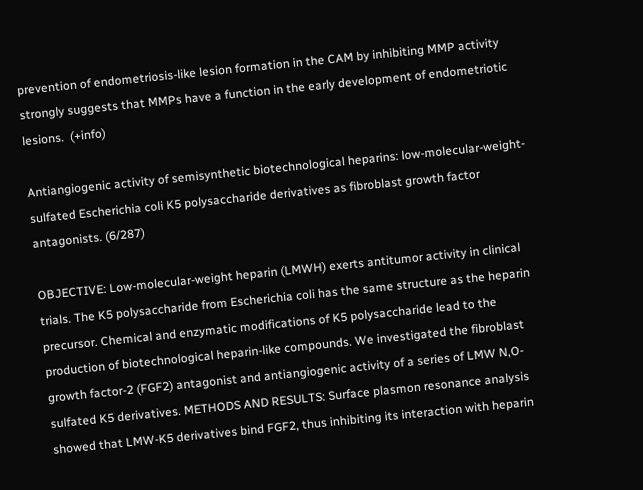prevention of endometriosis-like lesion formation in the CAM by inhibiting MMP activity strongly suggests that MMPs have a function in the early development of endometriotic lesions.  (+info)

Antiangiogenic activity of semisynthetic biotechnological heparins: low-molecular-weight-sulfated Escherichia coli K5 polysaccharide derivatives as fibroblast growth factor antagonists. (6/287)

OBJECTIVE: Low-molecular-weight heparin (LMWH) exerts antitumor activity in clinical trials. The K5 polysaccharide from Escherichia coli has the same structure as the heparin precursor. Chemical and enzymatic modifications of K5 polysaccharide lead to the production of biotechnological heparin-like compounds. We investigated the fibroblast growth factor-2 (FGF2) antagonist and antiangiogenic activity of a series of LMW N,O-sulfated K5 derivatives. METHODS AND RESULTS: Surface plasmon resonance analysis showed that LMW-K5 derivatives bind FGF2, thus inhibiting its interaction with heparin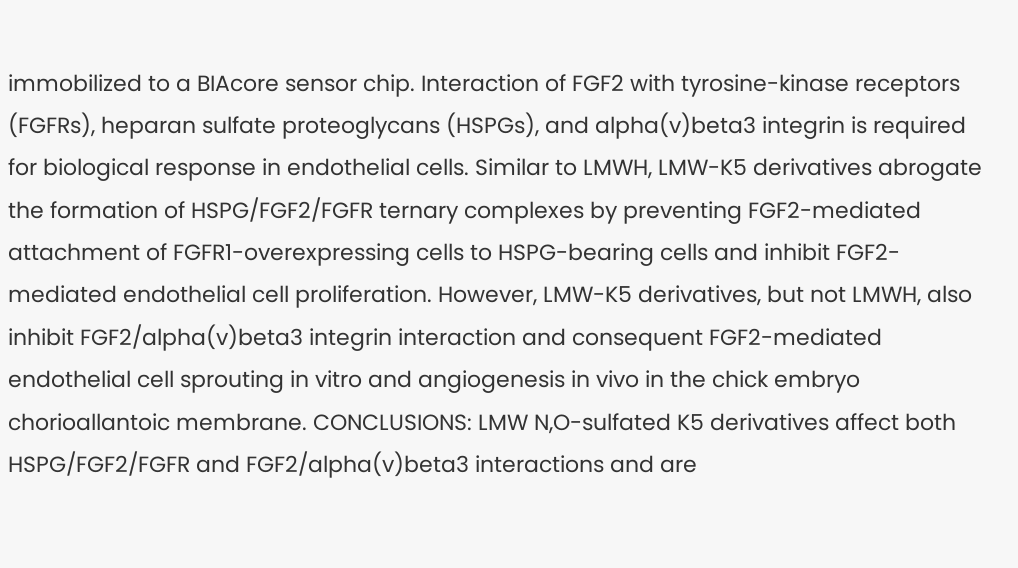immobilized to a BIAcore sensor chip. Interaction of FGF2 with tyrosine-kinase receptors (FGFRs), heparan sulfate proteoglycans (HSPGs), and alpha(v)beta3 integrin is required for biological response in endothelial cells. Similar to LMWH, LMW-K5 derivatives abrogate the formation of HSPG/FGF2/FGFR ternary complexes by preventing FGF2-mediated attachment of FGFR1-overexpressing cells to HSPG-bearing cells and inhibit FGF2-mediated endothelial cell proliferation. However, LMW-K5 derivatives, but not LMWH, also inhibit FGF2/alpha(v)beta3 integrin interaction and consequent FGF2-mediated endothelial cell sprouting in vitro and angiogenesis in vivo in the chick embryo chorioallantoic membrane. CONCLUSIONS: LMW N,O-sulfated K5 derivatives affect both HSPG/FGF2/FGFR and FGF2/alpha(v)beta3 interactions and are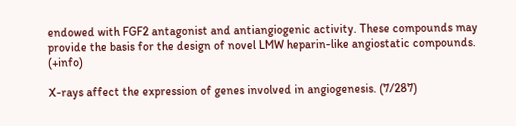endowed with FGF2 antagonist and antiangiogenic activity. These compounds may provide the basis for the design of novel LMW heparin-like angiostatic compounds.  (+info)

X-rays affect the expression of genes involved in angiogenesis. (7/287)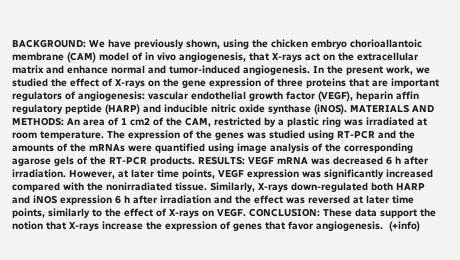BACKGROUND: We have previously shown, using the chicken embryo chorioallantoic membrane (CAM) model of in vivo angiogenesis, that X-rays act on the extracellular matrix and enhance normal and tumor-induced angiogenesis. In the present work, we studied the effect of X-rays on the gene expression of three proteins that are important regulators of angiogenesis: vascular endothelial growth factor (VEGF), heparin affin regulatory peptide (HARP) and inducible nitric oxide synthase (iNOS). MATERIALS AND METHODS: An area of 1 cm2 of the CAM, restricted by a plastic ring was irradiated at room temperature. The expression of the genes was studied using RT-PCR and the amounts of the mRNAs were quantified using image analysis of the corresponding agarose gels of the RT-PCR products. RESULTS: VEGF mRNA was decreased 6 h after irradiation. However, at later time points, VEGF expression was significantly increased compared with the nonirradiated tissue. Similarly, X-rays down-regulated both HARP and iNOS expression 6 h after irradiation and the effect was reversed at later time points, similarly to the effect of X-rays on VEGF. CONCLUSION: These data support the notion that X-rays increase the expression of genes that favor angiogenesis.  (+info)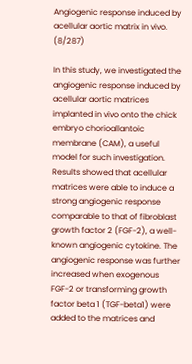Angiogenic response induced by acellular aortic matrix in vivo. (8/287)

In this study, we investigated the angiogenic response induced by acellular aortic matrices implanted in vivo onto the chick embryo chorioallantoic membrane (CAM), a useful model for such investigation. Results showed that acellular matrices were able to induce a strong angiogenic response comparable to that of fibroblast growth factor 2 (FGF-2), a well-known angiogenic cytokine. The angiogenic response was further increased when exogenous FGF-2 or transforming growth factor beta 1 (TGF-beta1) were added to the matrices and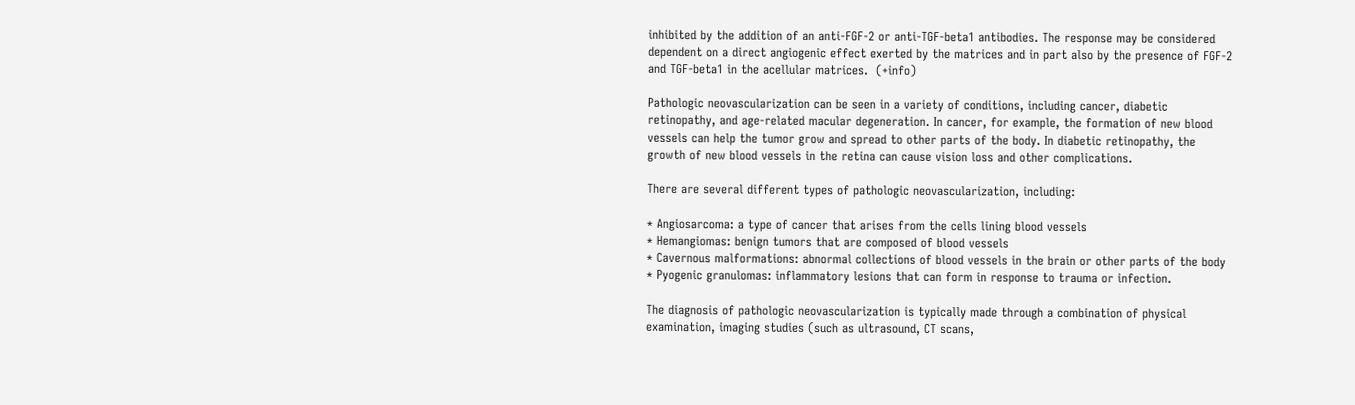inhibited by the addition of an anti-FGF-2 or anti-TGF-beta1 antibodies. The response may be considered dependent on a direct angiogenic effect exerted by the matrices and in part also by the presence of FGF-2 and TGF-beta1 in the acellular matrices.  (+info)

Pathologic neovascularization can be seen in a variety of conditions, including cancer, diabetic retinopathy, and age-related macular degeneration. In cancer, for example, the formation of new blood vessels can help the tumor grow and spread to other parts of the body. In diabetic retinopathy, the growth of new blood vessels in the retina can cause vision loss and other complications.

There are several different types of pathologic neovascularization, including:

* Angiosarcoma: a type of cancer that arises from the cells lining blood vessels
* Hemangiomas: benign tumors that are composed of blood vessels
* Cavernous malformations: abnormal collections of blood vessels in the brain or other parts of the body
* Pyogenic granulomas: inflammatory lesions that can form in response to trauma or infection.

The diagnosis of pathologic neovascularization is typically made through a combination of physical examination, imaging studies (such as ultrasound, CT scans,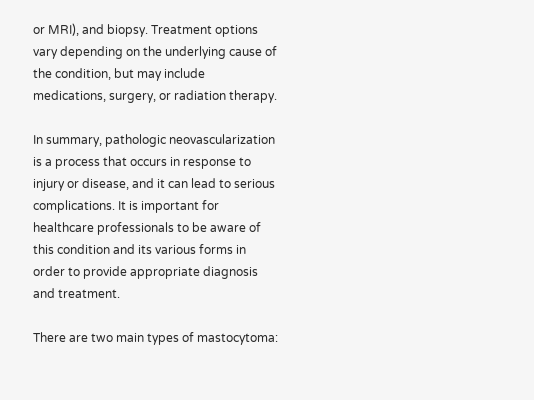or MRI), and biopsy. Treatment options vary depending on the underlying cause of the condition, but may include medications, surgery, or radiation therapy.

In summary, pathologic neovascularization is a process that occurs in response to injury or disease, and it can lead to serious complications. It is important for healthcare professionals to be aware of this condition and its various forms in order to provide appropriate diagnosis and treatment.

There are two main types of mastocytoma: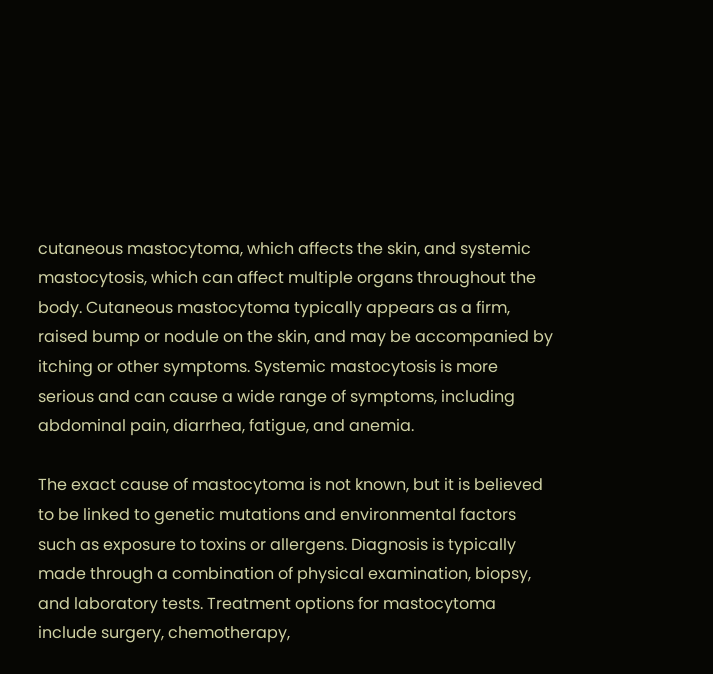cutaneous mastocytoma, which affects the skin, and systemic mastocytosis, which can affect multiple organs throughout the body. Cutaneous mastocytoma typically appears as a firm, raised bump or nodule on the skin, and may be accompanied by itching or other symptoms. Systemic mastocytosis is more serious and can cause a wide range of symptoms, including abdominal pain, diarrhea, fatigue, and anemia.

The exact cause of mastocytoma is not known, but it is believed to be linked to genetic mutations and environmental factors such as exposure to toxins or allergens. Diagnosis is typically made through a combination of physical examination, biopsy, and laboratory tests. Treatment options for mastocytoma include surgery, chemotherapy,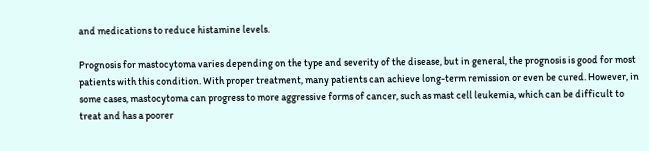and medications to reduce histamine levels.

Prognosis for mastocytoma varies depending on the type and severity of the disease, but in general, the prognosis is good for most patients with this condition. With proper treatment, many patients can achieve long-term remission or even be cured. However, in some cases, mastocytoma can progress to more aggressive forms of cancer, such as mast cell leukemia, which can be difficult to treat and has a poorer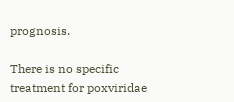prognosis.

There is no specific treatment for poxviridae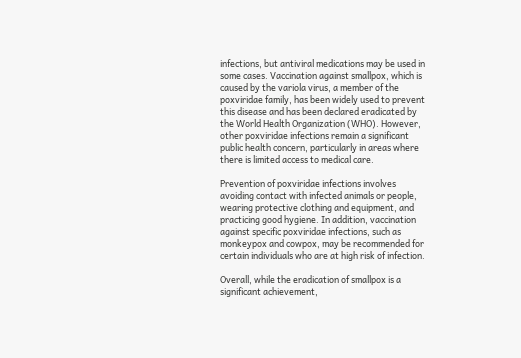infections, but antiviral medications may be used in some cases. Vaccination against smallpox, which is caused by the variola virus, a member of the poxviridae family, has been widely used to prevent this disease and has been declared eradicated by the World Health Organization (WHO). However, other poxviridae infections remain a significant public health concern, particularly in areas where there is limited access to medical care.

Prevention of poxviridae infections involves avoiding contact with infected animals or people, wearing protective clothing and equipment, and practicing good hygiene. In addition, vaccination against specific poxviridae infections, such as monkeypox and cowpox, may be recommended for certain individuals who are at high risk of infection.

Overall, while the eradication of smallpox is a significant achievement,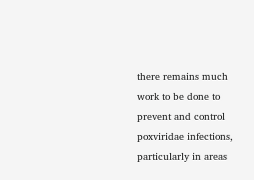there remains much work to be done to prevent and control poxviridae infections, particularly in areas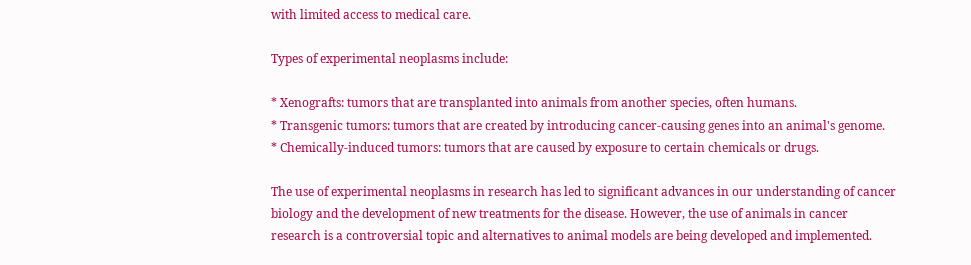with limited access to medical care.

Types of experimental neoplasms include:

* Xenografts: tumors that are transplanted into animals from another species, often humans.
* Transgenic tumors: tumors that are created by introducing cancer-causing genes into an animal's genome.
* Chemically-induced tumors: tumors that are caused by exposure to certain chemicals or drugs.

The use of experimental neoplasms in research has led to significant advances in our understanding of cancer biology and the development of new treatments for the disease. However, the use of animals in cancer research is a controversial topic and alternatives to animal models are being developed and implemented.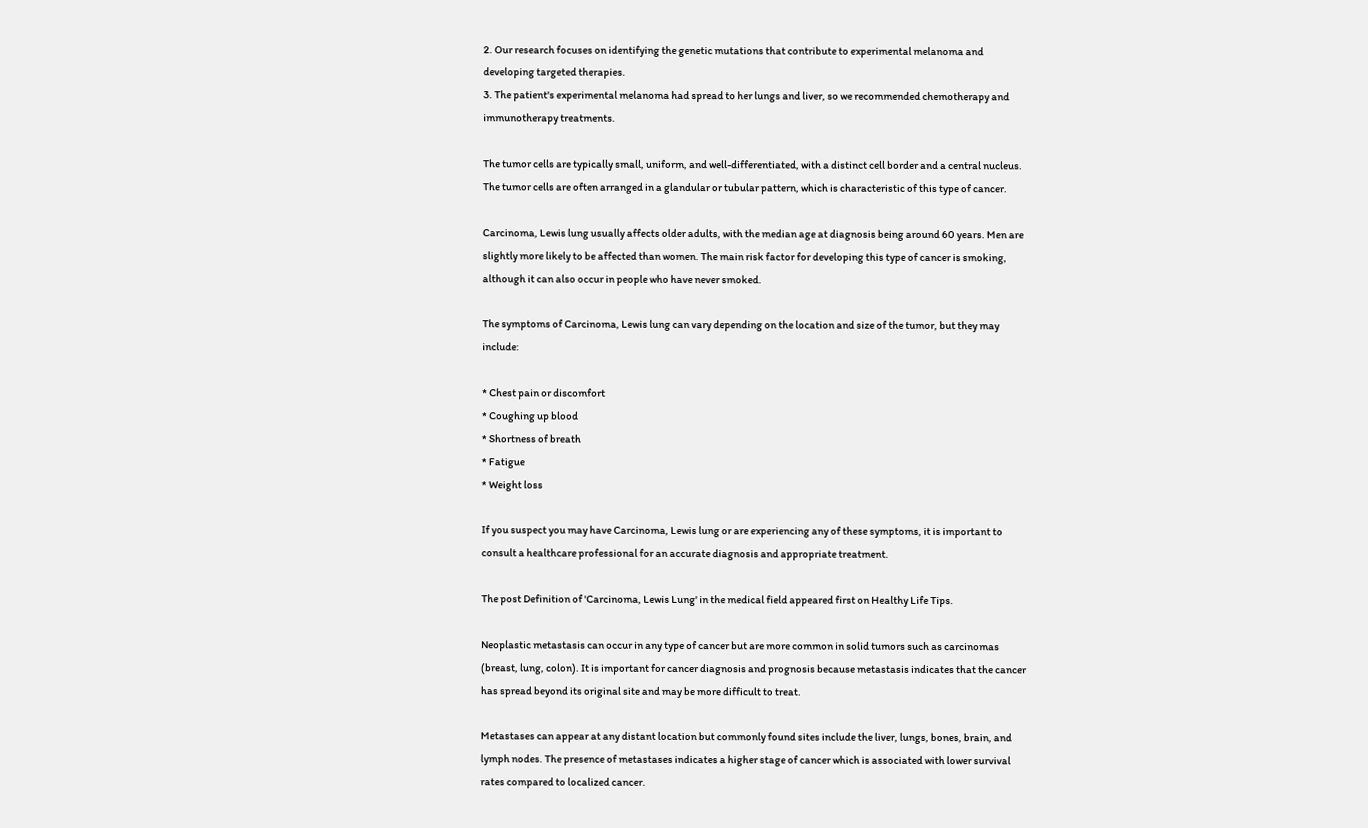2. Our research focuses on identifying the genetic mutations that contribute to experimental melanoma and developing targeted therapies.
3. The patient's experimental melanoma had spread to her lungs and liver, so we recommended chemotherapy and immunotherapy treatments.

The tumor cells are typically small, uniform, and well-differentiated, with a distinct cell border and a central nucleus. The tumor cells are often arranged in a glandular or tubular pattern, which is characteristic of this type of cancer.

Carcinoma, Lewis lung usually affects older adults, with the median age at diagnosis being around 60 years. Men are slightly more likely to be affected than women. The main risk factor for developing this type of cancer is smoking, although it can also occur in people who have never smoked.

The symptoms of Carcinoma, Lewis lung can vary depending on the location and size of the tumor, but they may include:

* Chest pain or discomfort
* Coughing up blood
* Shortness of breath
* Fatigue
* Weight loss

If you suspect you may have Carcinoma, Lewis lung or are experiencing any of these symptoms, it is important to consult a healthcare professional for an accurate diagnosis and appropriate treatment.

The post Definition of 'Carcinoma, Lewis Lung' in the medical field appeared first on Healthy Life Tips.

Neoplastic metastasis can occur in any type of cancer but are more common in solid tumors such as carcinomas (breast, lung, colon). It is important for cancer diagnosis and prognosis because metastasis indicates that the cancer has spread beyond its original site and may be more difficult to treat.

Metastases can appear at any distant location but commonly found sites include the liver, lungs, bones, brain, and lymph nodes. The presence of metastases indicates a higher stage of cancer which is associated with lower survival rates compared to localized cancer.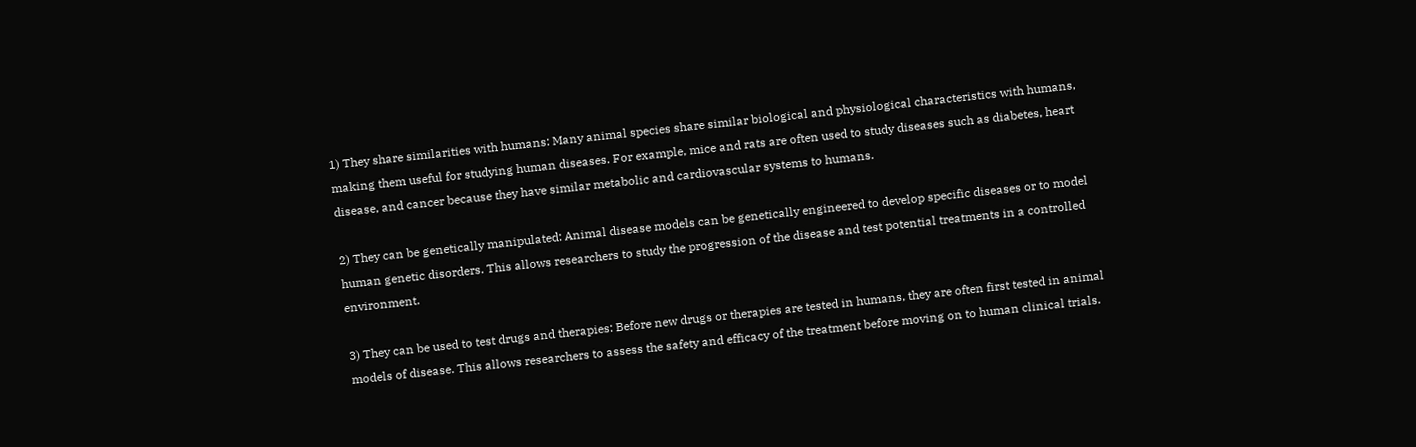1) They share similarities with humans: Many animal species share similar biological and physiological characteristics with humans, making them useful for studying human diseases. For example, mice and rats are often used to study diseases such as diabetes, heart disease, and cancer because they have similar metabolic and cardiovascular systems to humans.

2) They can be genetically manipulated: Animal disease models can be genetically engineered to develop specific diseases or to model human genetic disorders. This allows researchers to study the progression of the disease and test potential treatments in a controlled environment.

3) They can be used to test drugs and therapies: Before new drugs or therapies are tested in humans, they are often first tested in animal models of disease. This allows researchers to assess the safety and efficacy of the treatment before moving on to human clinical trials.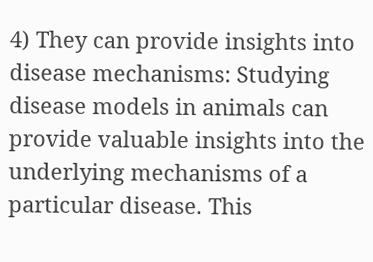4) They can provide insights into disease mechanisms: Studying disease models in animals can provide valuable insights into the underlying mechanisms of a particular disease. This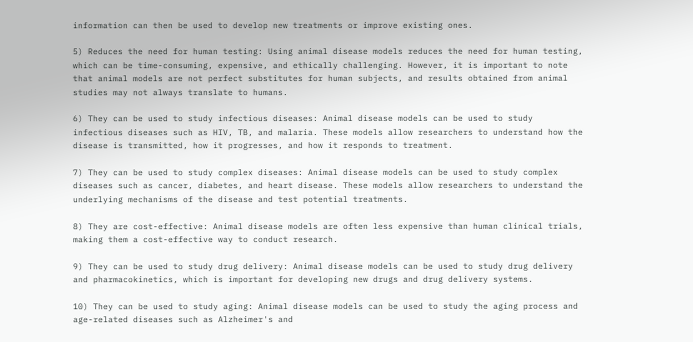information can then be used to develop new treatments or improve existing ones.

5) Reduces the need for human testing: Using animal disease models reduces the need for human testing, which can be time-consuming, expensive, and ethically challenging. However, it is important to note that animal models are not perfect substitutes for human subjects, and results obtained from animal studies may not always translate to humans.

6) They can be used to study infectious diseases: Animal disease models can be used to study infectious diseases such as HIV, TB, and malaria. These models allow researchers to understand how the disease is transmitted, how it progresses, and how it responds to treatment.

7) They can be used to study complex diseases: Animal disease models can be used to study complex diseases such as cancer, diabetes, and heart disease. These models allow researchers to understand the underlying mechanisms of the disease and test potential treatments.

8) They are cost-effective: Animal disease models are often less expensive than human clinical trials, making them a cost-effective way to conduct research.

9) They can be used to study drug delivery: Animal disease models can be used to study drug delivery and pharmacokinetics, which is important for developing new drugs and drug delivery systems.

10) They can be used to study aging: Animal disease models can be used to study the aging process and age-related diseases such as Alzheimer's and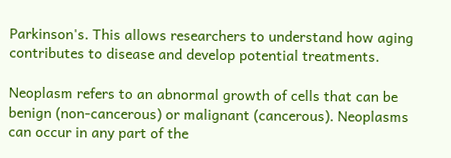Parkinson's. This allows researchers to understand how aging contributes to disease and develop potential treatments.

Neoplasm refers to an abnormal growth of cells that can be benign (non-cancerous) or malignant (cancerous). Neoplasms can occur in any part of the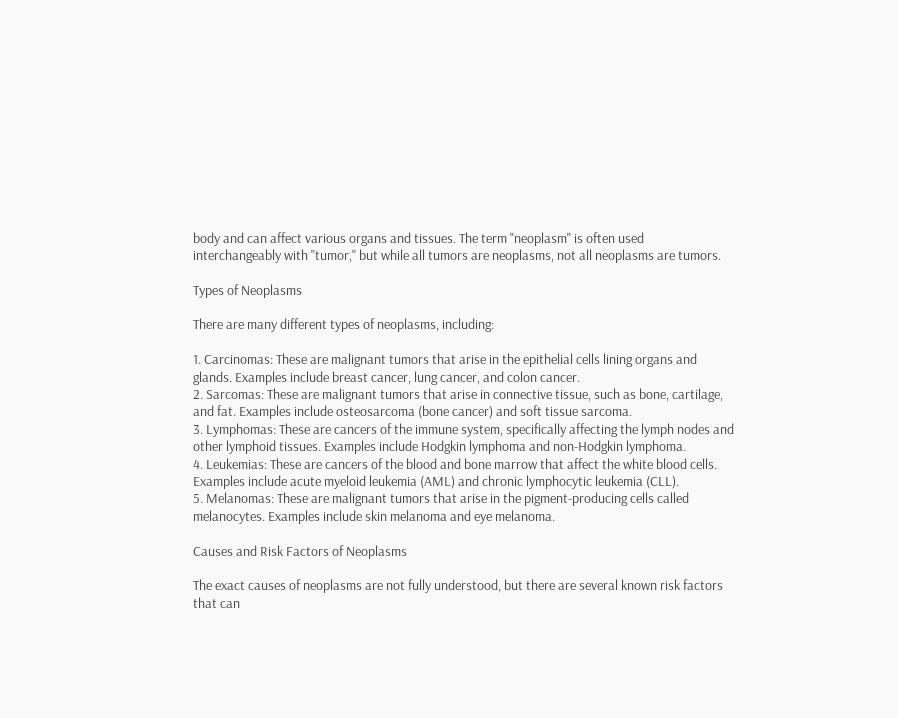body and can affect various organs and tissues. The term "neoplasm" is often used interchangeably with "tumor," but while all tumors are neoplasms, not all neoplasms are tumors.

Types of Neoplasms

There are many different types of neoplasms, including:

1. Carcinomas: These are malignant tumors that arise in the epithelial cells lining organs and glands. Examples include breast cancer, lung cancer, and colon cancer.
2. Sarcomas: These are malignant tumors that arise in connective tissue, such as bone, cartilage, and fat. Examples include osteosarcoma (bone cancer) and soft tissue sarcoma.
3. Lymphomas: These are cancers of the immune system, specifically affecting the lymph nodes and other lymphoid tissues. Examples include Hodgkin lymphoma and non-Hodgkin lymphoma.
4. Leukemias: These are cancers of the blood and bone marrow that affect the white blood cells. Examples include acute myeloid leukemia (AML) and chronic lymphocytic leukemia (CLL).
5. Melanomas: These are malignant tumors that arise in the pigment-producing cells called melanocytes. Examples include skin melanoma and eye melanoma.

Causes and Risk Factors of Neoplasms

The exact causes of neoplasms are not fully understood, but there are several known risk factors that can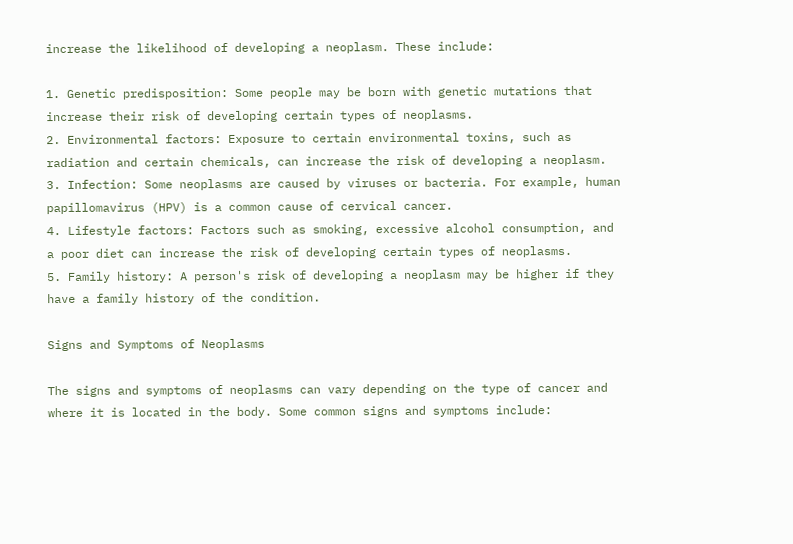increase the likelihood of developing a neoplasm. These include:

1. Genetic predisposition: Some people may be born with genetic mutations that increase their risk of developing certain types of neoplasms.
2. Environmental factors: Exposure to certain environmental toxins, such as radiation and certain chemicals, can increase the risk of developing a neoplasm.
3. Infection: Some neoplasms are caused by viruses or bacteria. For example, human papillomavirus (HPV) is a common cause of cervical cancer.
4. Lifestyle factors: Factors such as smoking, excessive alcohol consumption, and a poor diet can increase the risk of developing certain types of neoplasms.
5. Family history: A person's risk of developing a neoplasm may be higher if they have a family history of the condition.

Signs and Symptoms of Neoplasms

The signs and symptoms of neoplasms can vary depending on the type of cancer and where it is located in the body. Some common signs and symptoms include: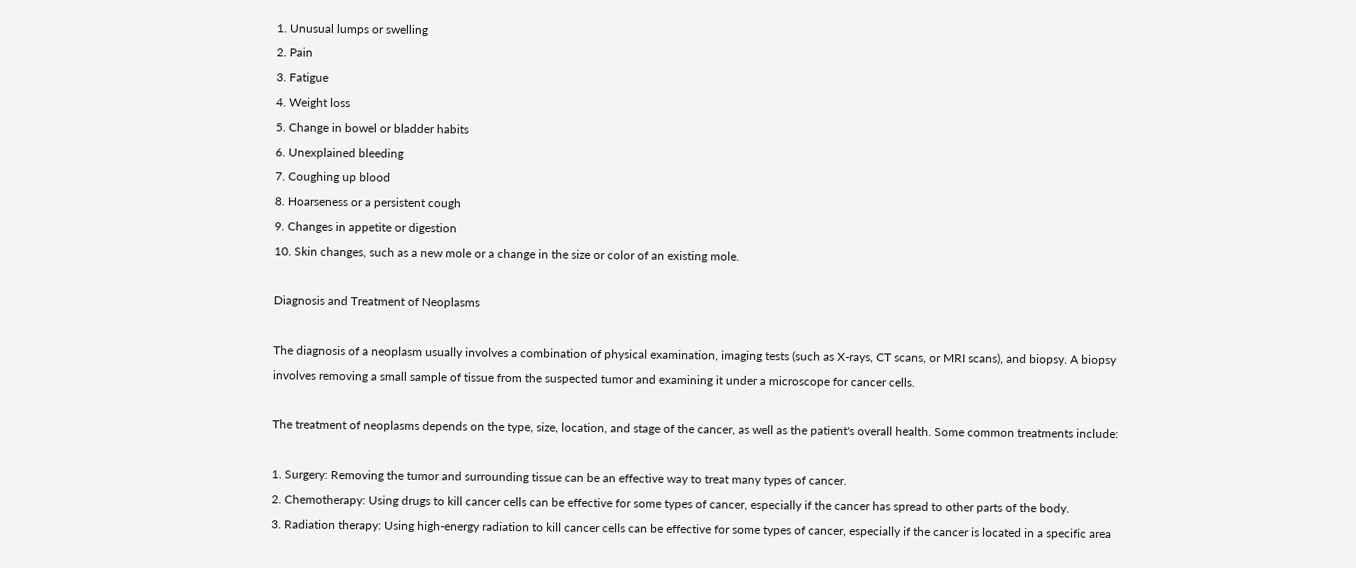1. Unusual lumps or swelling
2. Pain
3. Fatigue
4. Weight loss
5. Change in bowel or bladder habits
6. Unexplained bleeding
7. Coughing up blood
8. Hoarseness or a persistent cough
9. Changes in appetite or digestion
10. Skin changes, such as a new mole or a change in the size or color of an existing mole.

Diagnosis and Treatment of Neoplasms

The diagnosis of a neoplasm usually involves a combination of physical examination, imaging tests (such as X-rays, CT scans, or MRI scans), and biopsy. A biopsy involves removing a small sample of tissue from the suspected tumor and examining it under a microscope for cancer cells.

The treatment of neoplasms depends on the type, size, location, and stage of the cancer, as well as the patient's overall health. Some common treatments include:

1. Surgery: Removing the tumor and surrounding tissue can be an effective way to treat many types of cancer.
2. Chemotherapy: Using drugs to kill cancer cells can be effective for some types of cancer, especially if the cancer has spread to other parts of the body.
3. Radiation therapy: Using high-energy radiation to kill cancer cells can be effective for some types of cancer, especially if the cancer is located in a specific area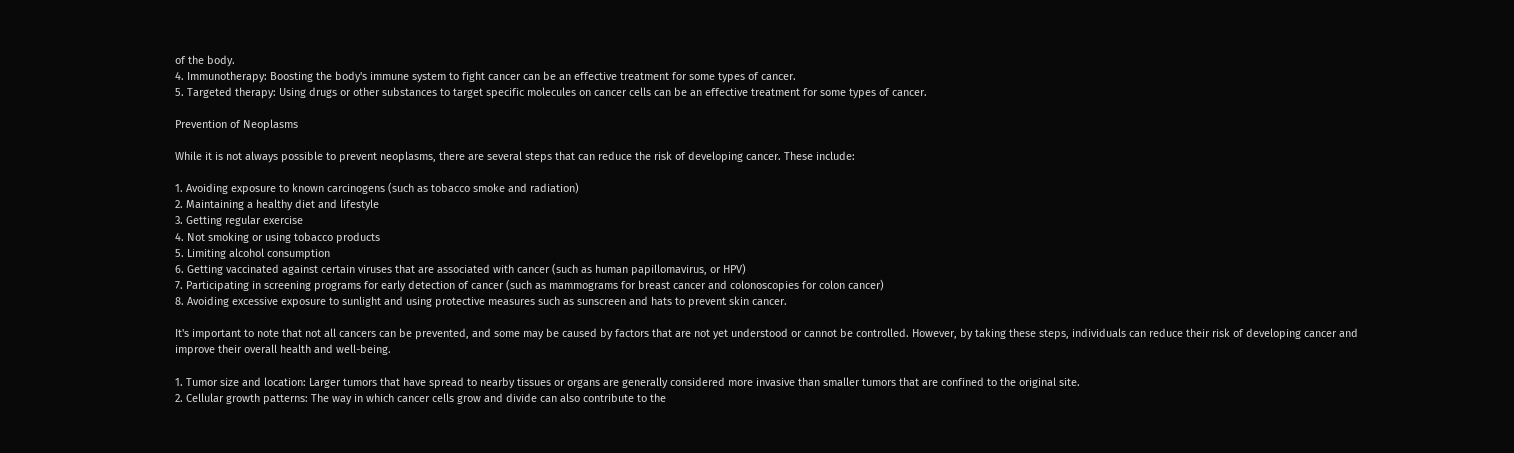of the body.
4. Immunotherapy: Boosting the body's immune system to fight cancer can be an effective treatment for some types of cancer.
5. Targeted therapy: Using drugs or other substances to target specific molecules on cancer cells can be an effective treatment for some types of cancer.

Prevention of Neoplasms

While it is not always possible to prevent neoplasms, there are several steps that can reduce the risk of developing cancer. These include:

1. Avoiding exposure to known carcinogens (such as tobacco smoke and radiation)
2. Maintaining a healthy diet and lifestyle
3. Getting regular exercise
4. Not smoking or using tobacco products
5. Limiting alcohol consumption
6. Getting vaccinated against certain viruses that are associated with cancer (such as human papillomavirus, or HPV)
7. Participating in screening programs for early detection of cancer (such as mammograms for breast cancer and colonoscopies for colon cancer)
8. Avoiding excessive exposure to sunlight and using protective measures such as sunscreen and hats to prevent skin cancer.

It's important to note that not all cancers can be prevented, and some may be caused by factors that are not yet understood or cannot be controlled. However, by taking these steps, individuals can reduce their risk of developing cancer and improve their overall health and well-being.

1. Tumor size and location: Larger tumors that have spread to nearby tissues or organs are generally considered more invasive than smaller tumors that are confined to the original site.
2. Cellular growth patterns: The way in which cancer cells grow and divide can also contribute to the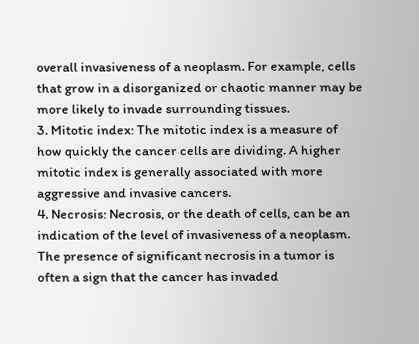overall invasiveness of a neoplasm. For example, cells that grow in a disorganized or chaotic manner may be more likely to invade surrounding tissues.
3. Mitotic index: The mitotic index is a measure of how quickly the cancer cells are dividing. A higher mitotic index is generally associated with more aggressive and invasive cancers.
4. Necrosis: Necrosis, or the death of cells, can be an indication of the level of invasiveness of a neoplasm. The presence of significant necrosis in a tumor is often a sign that the cancer has invaded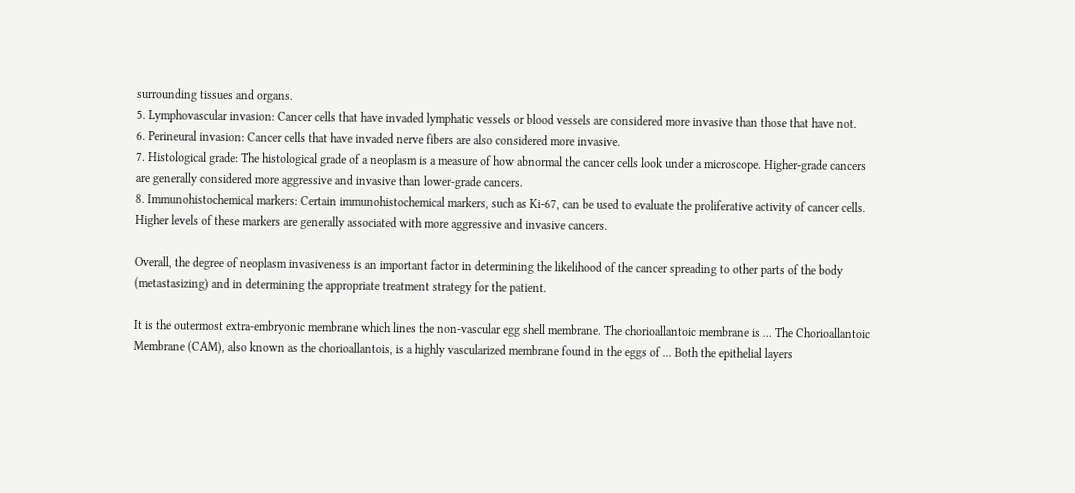surrounding tissues and organs.
5. Lymphovascular invasion: Cancer cells that have invaded lymphatic vessels or blood vessels are considered more invasive than those that have not.
6. Perineural invasion: Cancer cells that have invaded nerve fibers are also considered more invasive.
7. Histological grade: The histological grade of a neoplasm is a measure of how abnormal the cancer cells look under a microscope. Higher-grade cancers are generally considered more aggressive and invasive than lower-grade cancers.
8. Immunohistochemical markers: Certain immunohistochemical markers, such as Ki-67, can be used to evaluate the proliferative activity of cancer cells. Higher levels of these markers are generally associated with more aggressive and invasive cancers.

Overall, the degree of neoplasm invasiveness is an important factor in determining the likelihood of the cancer spreading to other parts of the body (metastasizing) and in determining the appropriate treatment strategy for the patient.

It is the outermost extra-embryonic membrane which lines the non-vascular egg shell membrane. The chorioallantoic membrane is ... The Chorioallantoic Membrane (CAM), also known as the chorioallantois, is a highly vascularized membrane found in the eggs of ... Both the epithelial layers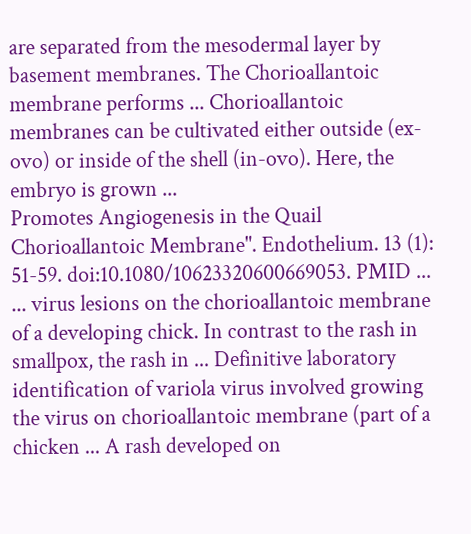are separated from the mesodermal layer by basement membranes. The Chorioallantoic membrane performs ... Chorioallantoic membranes can be cultivated either outside (ex-ovo) or inside of the shell (in-ovo). Here, the embryo is grown ...
Promotes Angiogenesis in the Quail Chorioallantoic Membrane". Endothelium. 13 (1): 51-59. doi:10.1080/10623320600669053. PMID ...
... virus lesions on the chorioallantoic membrane of a developing chick. In contrast to the rash in smallpox, the rash in ... Definitive laboratory identification of variola virus involved growing the virus on chorioallantoic membrane (part of a chicken ... A rash developed on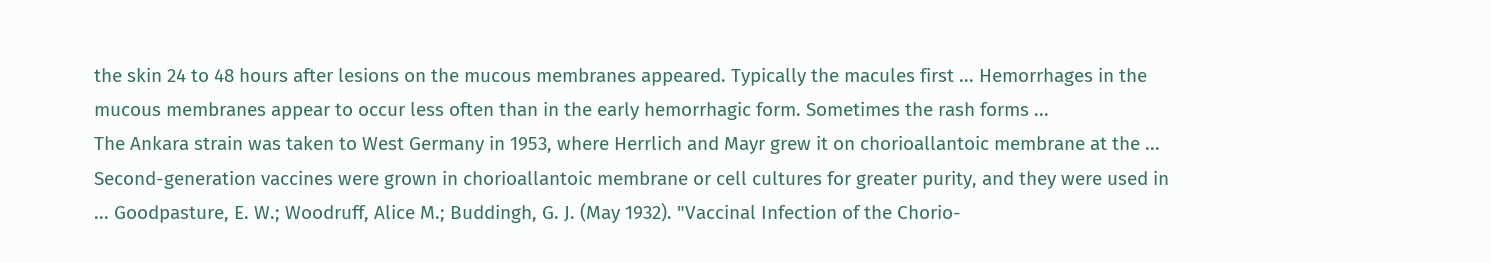the skin 24 to 48 hours after lesions on the mucous membranes appeared. Typically the macules first ... Hemorrhages in the mucous membranes appear to occur less often than in the early hemorrhagic form. Sometimes the rash forms ...
The Ankara strain was taken to West Germany in 1953, where Herrlich and Mayr grew it on chorioallantoic membrane at the ... Second-generation vaccines were grown in chorioallantoic membrane or cell cultures for greater purity, and they were used in ... Goodpasture, E. W.; Woodruff, Alice M.; Buddingh, G. J. (May 1932). "Vaccinal Infection of the Chorio-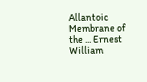Allantoic Membrane of the ... Ernest William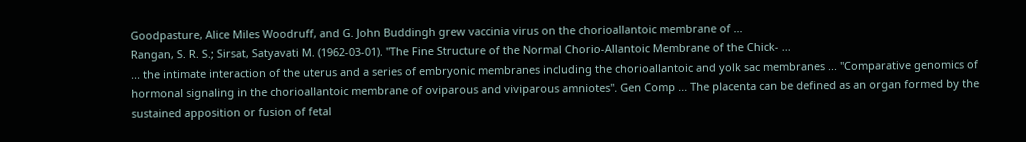Goodpasture, Alice Miles Woodruff, and G. John Buddingh grew vaccinia virus on the chorioallantoic membrane of ...
Rangan, S. R. S.; Sirsat, Satyavati M. (1962-03-01). "The Fine Structure of the Normal Chorio-Allantoic Membrane of the Chick- ...
... the intimate interaction of the uterus and a series of embryonic membranes including the chorioallantoic and yolk sac membranes ... "Comparative genomics of hormonal signaling in the chorioallantoic membrane of oviparous and viviparous amniotes". Gen Comp ... The placenta can be defined as an organ formed by the sustained apposition or fusion of fetal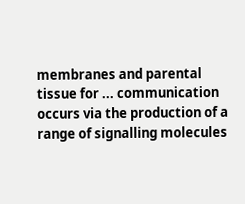membranes and parental tissue for ... communication occurs via the production of a range of signalling molecules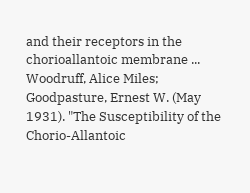and their receptors in the chorioallantoic membrane ...
Woodruff, Alice Miles; Goodpasture, Ernest W. (May 1931). "The Susceptibility of the Chorio-Allantoic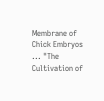Membrane of Chick Embryos ... "The Cultivation of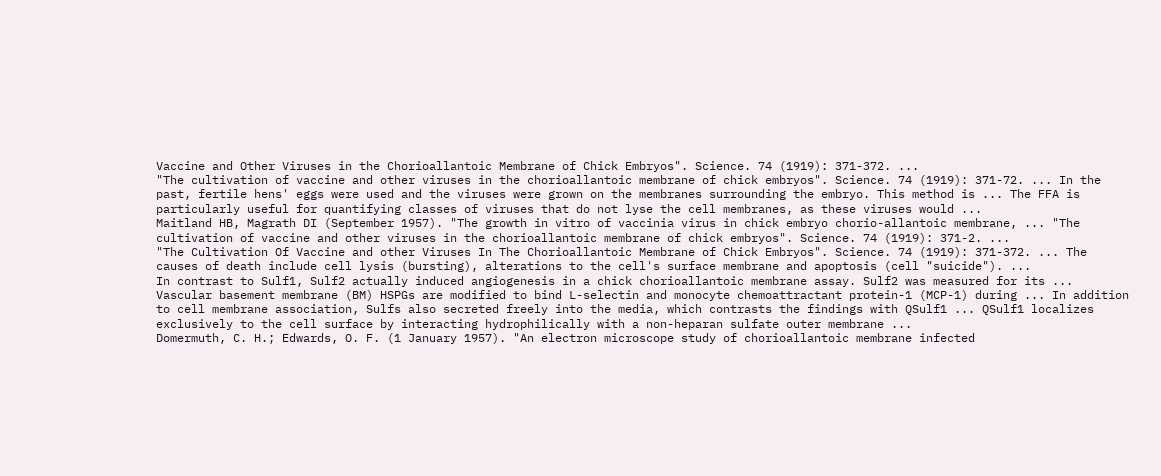Vaccine and Other Viruses in the Chorioallantoic Membrane of Chick Embryos". Science. 74 (1919): 371-372. ...
"The cultivation of vaccine and other viruses in the chorioallantoic membrane of chick embryos". Science. 74 (1919): 371-72. ... In the past, fertile hens' eggs were used and the viruses were grown on the membranes surrounding the embryo. This method is ... The FFA is particularly useful for quantifying classes of viruses that do not lyse the cell membranes, as these viruses would ...
Maitland HB, Magrath DI (September 1957). "The growth in vitro of vaccinia virus in chick embryo chorio-allantoic membrane, ... "The cultivation of vaccine and other viruses in the chorioallantoic membrane of chick embryos". Science. 74 (1919): 371-2. ...
"The Cultivation Of Vaccine and other Viruses In The Chorioallantoic Membrane of Chick Embryos". Science. 74 (1919): 371-372. ... The causes of death include cell lysis (bursting), alterations to the cell's surface membrane and apoptosis (cell "suicide"). ...
In contrast to Sulf1, Sulf2 actually induced angiogenesis in a chick chorioallantoic membrane assay. Sulf2 was measured for its ... Vascular basement membrane (BM) HSPGs are modified to bind L-selectin and monocyte chemoattractant protein-1 (MCP-1) during ... In addition to cell membrane association, Sulfs also secreted freely into the media, which contrasts the findings with QSulf1 ... QSulf1 localizes exclusively to the cell surface by interacting hydrophilically with a non-heparan sulfate outer membrane ...
Domermuth, C. H.; Edwards, O. F. (1 January 1957). "An electron microscope study of chorioallantoic membrane infected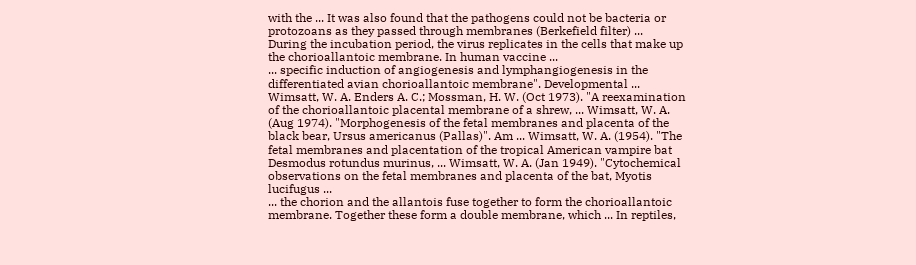with the ... It was also found that the pathogens could not be bacteria or protozoans as they passed through membranes (Berkefield filter) ...
During the incubation period, the virus replicates in the cells that make up the chorioallantoic membrane. In human vaccine ...
... specific induction of angiogenesis and lymphangiogenesis in the differentiated avian chorioallantoic membrane". Developmental ...
Wimsatt, W. A. Enders A. C.; Mossman, H. W. (Oct 1973). "A reexamination of the chorioallantoic placental membrane of a shrew, ... Wimsatt, W. A. (Aug 1974). "Morphogenesis of the fetal membranes and placenta of the black bear, Ursus americanus (Pallas)". Am ... Wimsatt, W. A. (1954). "The fetal membranes and placentation of the tropical American vampire bat Desmodus rotundus murinus, ... Wimsatt, W. A. (Jan 1949). "Cytochemical observations on the fetal membranes and placenta of the bat, Myotis lucifugus ...
... the chorion and the allantois fuse together to form the chorioallantoic membrane. Together these form a double membrane, which ... In reptiles,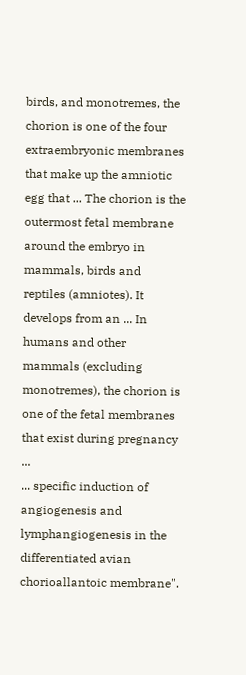birds, and monotremes, the chorion is one of the four extraembryonic membranes that make up the amniotic egg that ... The chorion is the outermost fetal membrane around the embryo in mammals, birds and reptiles (amniotes). It develops from an ... In humans and other mammals (excluding monotremes), the chorion is one of the fetal membranes that exist during pregnancy ...
... specific induction of angiogenesis and lymphangiogenesis in the differentiated avian chorioallantoic membrane".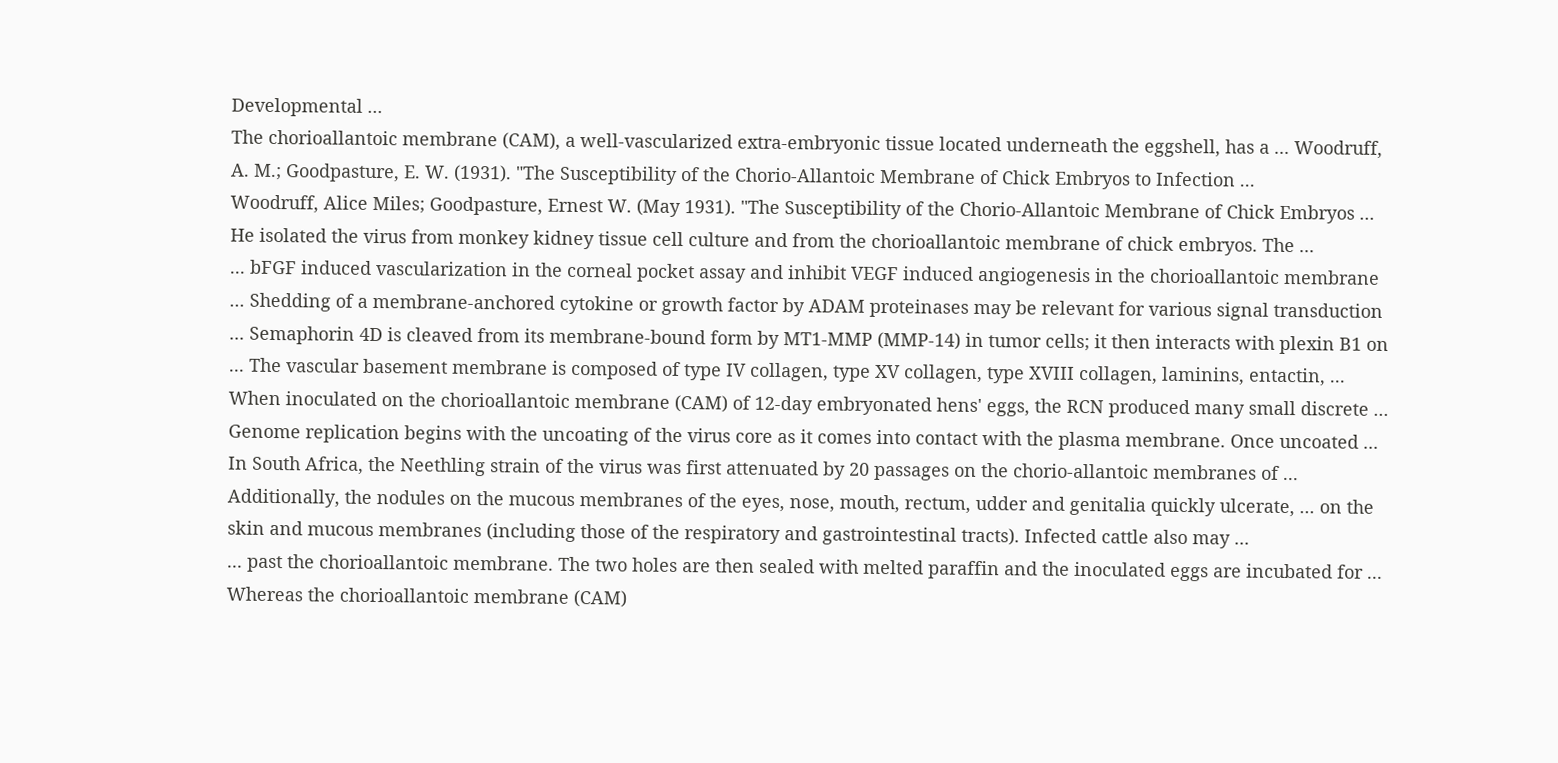Developmental ...
The chorioallantoic membrane (CAM), a well-vascularized extra-embryonic tissue located underneath the eggshell, has a ... Woodruff, A. M.; Goodpasture, E. W. (1931). "The Susceptibility of the Chorio-Allantoic Membrane of Chick Embryos to Infection ...
Woodruff, Alice Miles; Goodpasture, Ernest W. (May 1931). "The Susceptibility of the Chorio-Allantoic Membrane of Chick Embryos ...
He isolated the virus from monkey kidney tissue cell culture and from the chorioallantoic membrane of chick embryos. The ...
... bFGF induced vascularization in the corneal pocket assay and inhibit VEGF induced angiogenesis in the chorioallantoic membrane ... Shedding of a membrane-anchored cytokine or growth factor by ADAM proteinases may be relevant for various signal transduction ... Semaphorin 4D is cleaved from its membrane-bound form by MT1-MMP (MMP-14) in tumor cells; it then interacts with plexin B1 on ... The vascular basement membrane is composed of type IV collagen, type XV collagen, type XVIII collagen, laminins, entactin, ...
When inoculated on the chorioallantoic membrane (CAM) of 12-day embryonated hens' eggs, the RCN produced many small discrete ... Genome replication begins with the uncoating of the virus core as it comes into contact with the plasma membrane. Once uncoated ...
In South Africa, the Neethling strain of the virus was first attenuated by 20 passages on the chorio-allantoic membranes of ... Additionally, the nodules on the mucous membranes of the eyes, nose, mouth, rectum, udder and genitalia quickly ulcerate, ... on the skin and mucous membranes (including those of the respiratory and gastrointestinal tracts). Infected cattle also may ...
... past the chorioallantoic membrane. The two holes are then sealed with melted paraffin and the inoculated eggs are incubated for ...
Whereas the chorioallantoic membrane (CAM)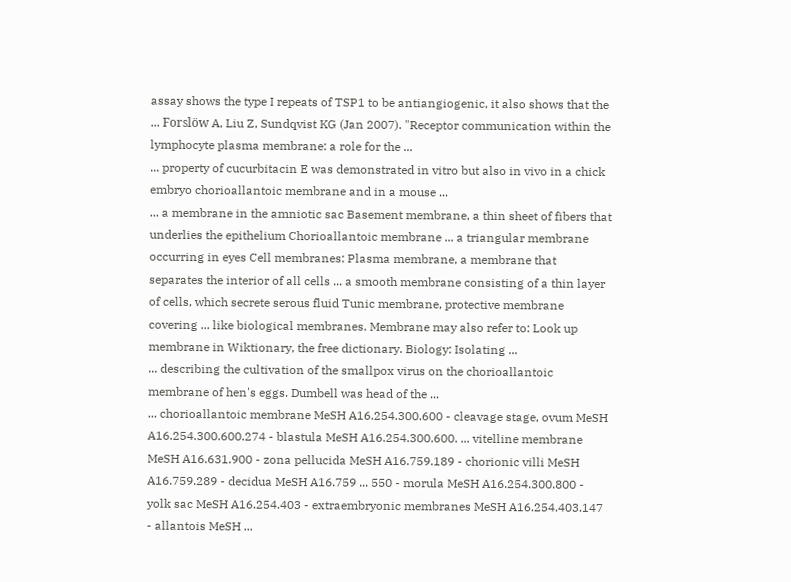assay shows the type I repeats of TSP1 to be antiangiogenic, it also shows that the ... Forslöw A, Liu Z, Sundqvist KG (Jan 2007). "Receptor communication within the lymphocyte plasma membrane: a role for the ...
... property of cucurbitacin E was demonstrated in vitro but also in vivo in a chick embryo chorioallantoic membrane and in a mouse ...
... a membrane in the amniotic sac Basement membrane, a thin sheet of fibers that underlies the epithelium Chorioallantoic membrane ... a triangular membrane occurring in eyes Cell membranes: Plasma membrane, a membrane that separates the interior of all cells ... a smooth membrane consisting of a thin layer of cells, which secrete serous fluid Tunic membrane, protective membrane covering ... like biological membranes. Membrane may also refer to: Look up membrane in Wiktionary, the free dictionary. Biology: Isolating ...
... describing the cultivation of the smallpox virus on the chorioallantoic membrane of hen's eggs. Dumbell was head of the ...
... chorioallantoic membrane MeSH A16.254.300.600 - cleavage stage, ovum MeSH A16.254.300.600.274 - blastula MeSH A16.254.300.600. ... vitelline membrane MeSH A16.631.900 - zona pellucida MeSH A16.759.189 - chorionic villi MeSH A16.759.289 - decidua MeSH A16.759 ... 550 - morula MeSH A16.254.300.800 - yolk sac MeSH A16.254.403 - extraembryonic membranes MeSH A16.254.403.147 - allantois MeSH ...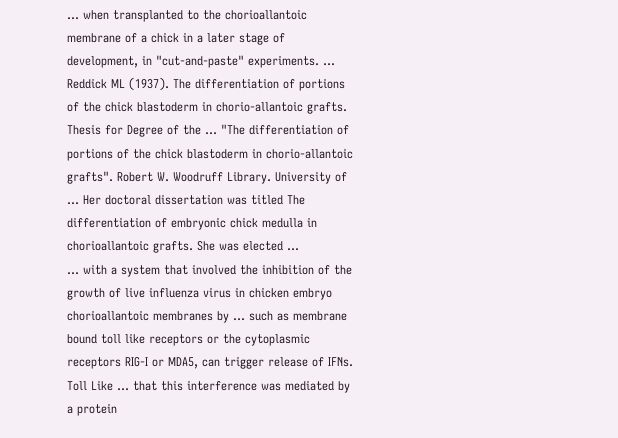... when transplanted to the chorioallantoic membrane of a chick in a later stage of development, in "cut-and-paste" experiments. ... Reddick ML (1937). The differentiation of portions of the chick blastoderm in chorio-allantoic grafts. Thesis for Degree of the ... "The differentiation of portions of the chick blastoderm in chorio-allantoic grafts". Robert W. Woodruff Library. University of ... Her doctoral dissertation was titled The differentiation of embryonic chick medulla in chorioallantoic grafts. She was elected ...
... with a system that involved the inhibition of the growth of live influenza virus in chicken embryo chorioallantoic membranes by ... such as membrane bound toll like receptors or the cytoplasmic receptors RIG-I or MDA5, can trigger release of IFNs. Toll Like ... that this interference was mediated by a protein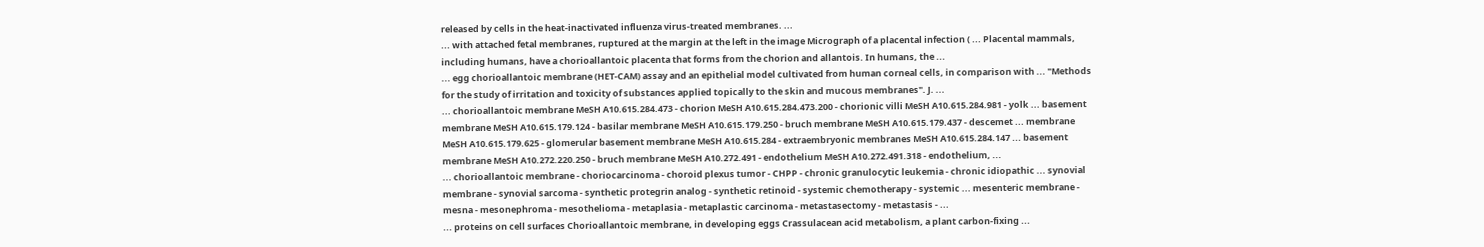released by cells in the heat-inactivated influenza virus-treated membranes. ...
... with attached fetal membranes, ruptured at the margin at the left in the image Micrograph of a placental infection ( ... Placental mammals, including humans, have a chorioallantoic placenta that forms from the chorion and allantois. In humans, the ...
... egg chorioallantoic membrane (HET-CAM) assay and an epithelial model cultivated from human corneal cells, in comparison with ... "Methods for the study of irritation and toxicity of substances applied topically to the skin and mucous membranes". J. ...
... chorioallantoic membrane MeSH A10.615.284.473 - chorion MeSH A10.615.284.473.200 - chorionic villi MeSH A10.615.284.981 - yolk ... basement membrane MeSH A10.615.179.124 - basilar membrane MeSH A10.615.179.250 - bruch membrane MeSH A10.615.179.437 - descemet ... membrane MeSH A10.615.179.625 - glomerular basement membrane MeSH A10.615.284 - extraembryonic membranes MeSH A10.615.284.147 ... basement membrane MeSH A10.272.220.250 - bruch membrane MeSH A10.272.491 - endothelium MeSH A10.272.491.318 - endothelium, ...
... chorioallantoic membrane - choriocarcinoma - choroid plexus tumor - CHPP - chronic granulocytic leukemia - chronic idiopathic ... synovial membrane - synovial sarcoma - synthetic protegrin analog - synthetic retinoid - systemic chemotherapy - systemic ... mesenteric membrane - mesna - mesonephroma - mesothelioma - metaplasia - metaplastic carcinoma - metastasectomy - metastasis - ...
... proteins on cell surfaces Chorioallantoic membrane, in developing eggs Crassulacean acid metabolism, a plant carbon-fixing ...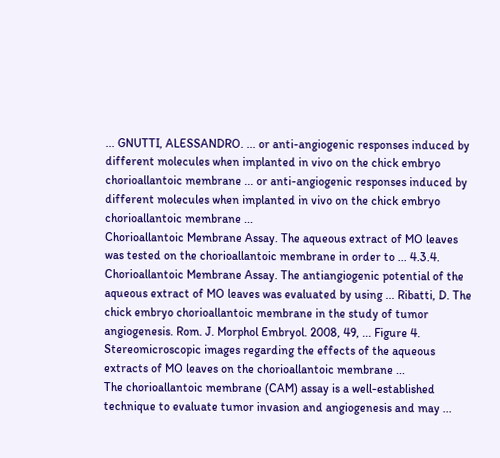... GNUTTI, ALESSANDRO. ... or anti-angiogenic responses induced by different molecules when implanted in vivo on the chick embryo chorioallantoic membrane ... or anti-angiogenic responses induced by different molecules when implanted in vivo on the chick embryo chorioallantoic membrane ...
Chorioallantoic Membrane Assay. The aqueous extract of MO leaves was tested on the chorioallantoic membrane in order to ... 4.3.4. Chorioallantoic Membrane Assay. The antiangiogenic potential of the aqueous extract of MO leaves was evaluated by using ... Ribatti, D. The chick embryo chorioallantoic membrane in the study of tumor angiogenesis. Rom. J. Morphol Embryol. 2008, 49, ... Figure 4. Stereomicroscopic images regarding the effects of the aqueous extracts of MO leaves on the chorioallantoic membrane ...
The chorioallantoic membrane (CAM) assay is a well-established technique to evaluate tumor invasion and angiogenesis and may ...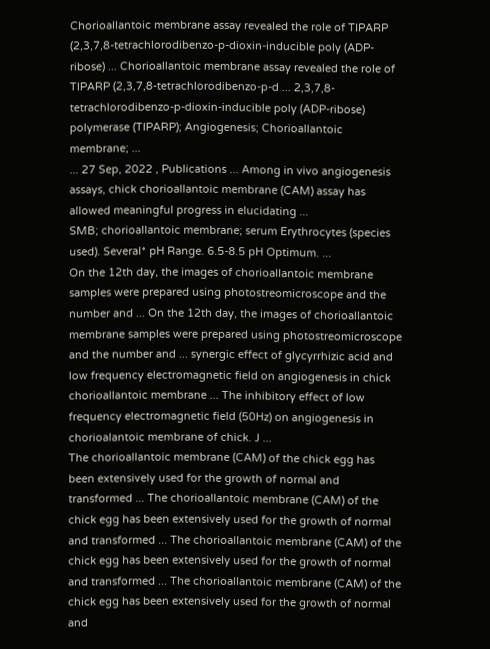Chorioallantoic membrane assay revealed the role of TIPARP (2,3,7,8-tetrachlorodibenzo-p-dioxin-inducible poly (ADP-ribose) ... Chorioallantoic membrane assay revealed the role of TIPARP (2,3,7,8-tetrachlorodibenzo-p-d ... 2,3,7,8-tetrachlorodibenzo-p-dioxin-inducible poly (ADP-ribose) polymerase (TIPARP); Angiogenesis; Chorioallantoic membrane; ...
... 27 Sep, 2022 , Publications ... Among in vivo angiogenesis assays, chick chorioallantoic membrane (CAM) assay has allowed meaningful progress in elucidating ...
SMB; chorioallantoic membrane; serum Erythrocytes (species used). Several* pH Range. 6.5-8.5 pH Optimum. ...
On the 12th day, the images of chorioallantoic membrane samples were prepared using photostreomicroscope and the number and ... On the 12th day, the images of chorioallantoic membrane samples were prepared using photostreomicroscope and the number and ... synergic effect of glycyrrhizic acid and low frequency electromagnetic field on angiogenesis in chick chorioallantoic membrane ... The inhibitory effect of low frequency electromagnetic field (50Hz) on angiogenesis in chorioalantoic membrane of chick. J ...
The chorioallantoic membrane (CAM) of the chick egg has been extensively used for the growth of normal and transformed ... The chorioallantoic membrane (CAM) of the chick egg has been extensively used for the growth of normal and transformed ... The chorioallantoic membrane (CAM) of the chick egg has been extensively used for the growth of normal and transformed ... The chorioallantoic membrane (CAM) of the chick egg has been extensively used for the growth of normal and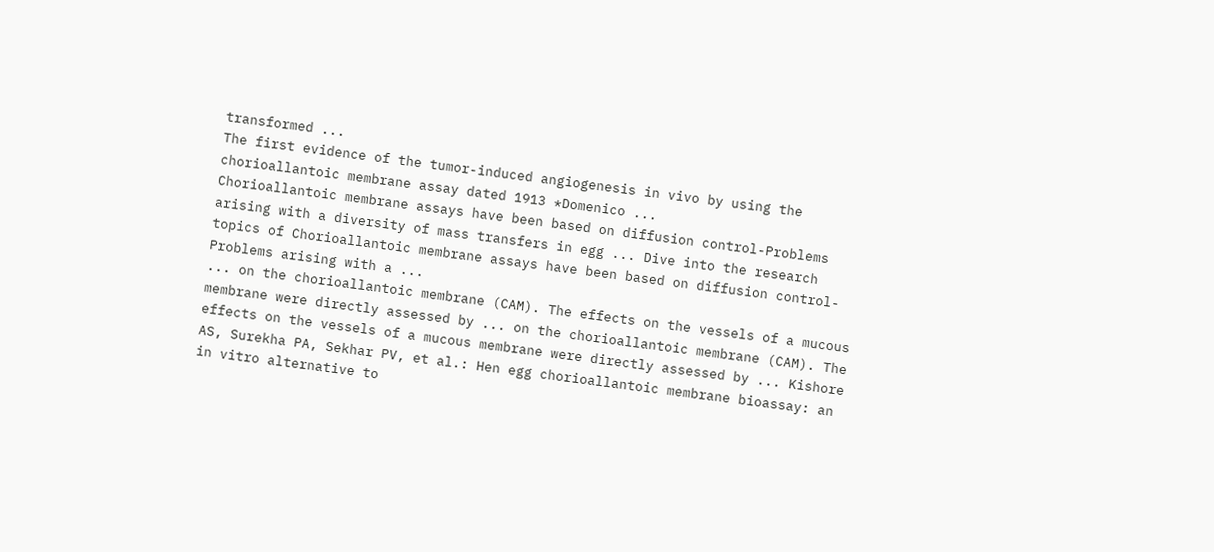transformed ...
The first evidence of the tumor-induced angiogenesis in vivo by using the chorioallantoic membrane assay dated 1913 *Domenico ...
Chorioallantoic membrane assays have been based on diffusion control-Problems arising with a diversity of mass transfers in egg ... Dive into the research topics of Chorioallantoic membrane assays have been based on diffusion control-Problems arising with a ...
... on the chorioallantoic membrane (CAM). The effects on the vessels of a mucous membrane were directly assessed by ... on the chorioallantoic membrane (CAM). The effects on the vessels of a mucous membrane were directly assessed by ... Kishore AS, Surekha PA, Sekhar PV, et al.: Hen egg chorioallantoic membrane bioassay: an in vitro alternative to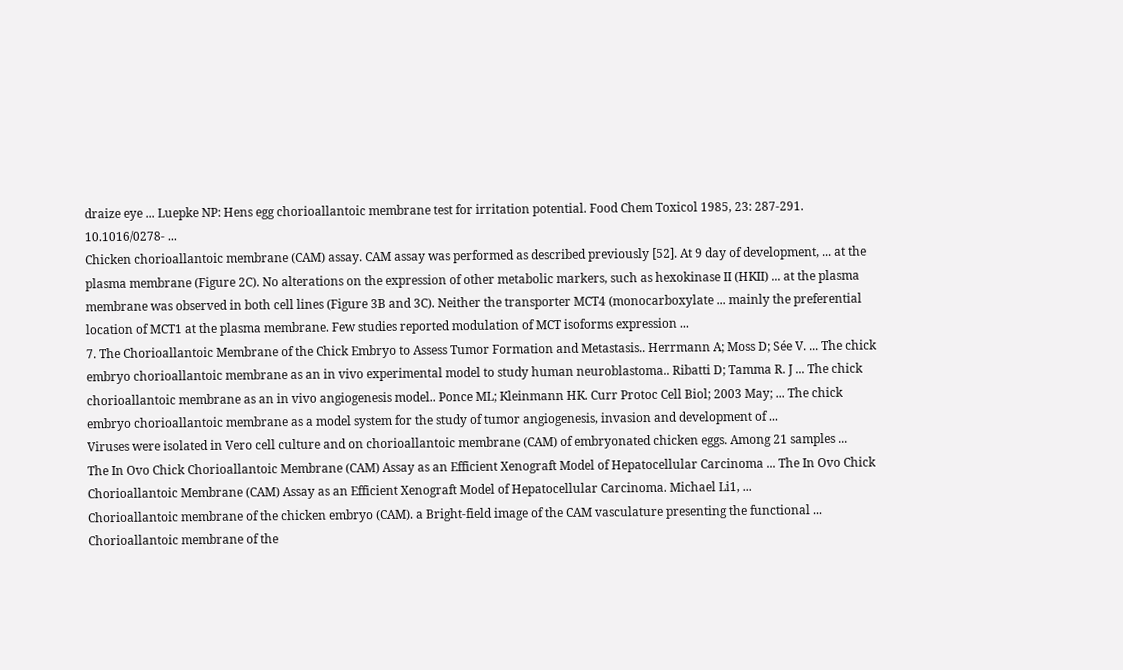draize eye ... Luepke NP: Hens egg chorioallantoic membrane test for irritation potential. Food Chem Toxicol 1985, 23: 287-291. 10.1016/0278- ...
Chicken chorioallantoic membrane (CAM) assay. CAM assay was performed as described previously [52]. At 9 day of development, ... at the plasma membrane (Figure 2C). No alterations on the expression of other metabolic markers, such as hexokinase II (HKII) ... at the plasma membrane was observed in both cell lines (Figure 3B and 3C). Neither the transporter MCT4 (monocarboxylate ... mainly the preferential location of MCT1 at the plasma membrane. Few studies reported modulation of MCT isoforms expression ...
7. The Chorioallantoic Membrane of the Chick Embryo to Assess Tumor Formation and Metastasis.. Herrmann A; Moss D; Sée V. ... The chick embryo chorioallantoic membrane as an in vivo experimental model to study human neuroblastoma.. Ribatti D; Tamma R. J ... The chick chorioallantoic membrane as an in vivo angiogenesis model.. Ponce ML; Kleinmann HK. Curr Protoc Cell Biol; 2003 May; ... The chick embryo chorioallantoic membrane as a model system for the study of tumor angiogenesis, invasion and development of ...
Viruses were isolated in Vero cell culture and on chorioallantoic membrane (CAM) of embryonated chicken eggs. Among 21 samples ...
The In Ovo Chick Chorioallantoic Membrane (CAM) Assay as an Efficient Xenograft Model of Hepatocellular Carcinoma ... The In Ovo Chick Chorioallantoic Membrane (CAM) Assay as an Efficient Xenograft Model of Hepatocellular Carcinoma. Michael Li1, ...
Chorioallantoic membrane of the chicken embryo (CAM). a Bright-field image of the CAM vasculature presenting the functional ... Chorioallantoic membrane of the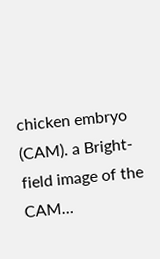chicken embryo (CAM). a Bright-field image of the CAM…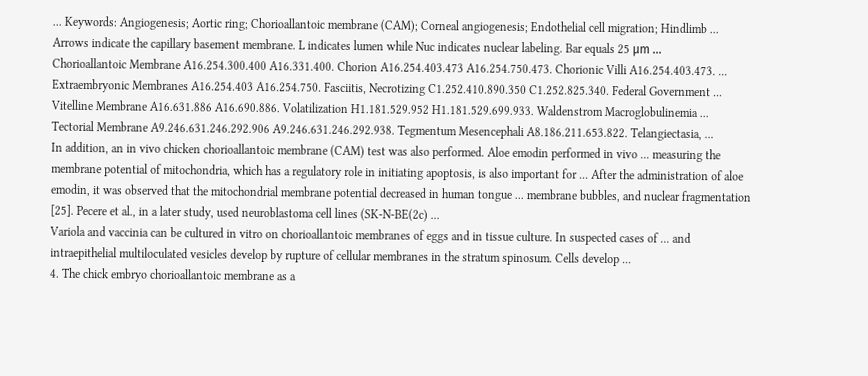... Keywords: Angiogenesis; Aortic ring; Chorioallantoic membrane (CAM); Corneal angiogenesis; Endothelial cell migration; Hindlimb ... Arrows indicate the capillary basement membrane. L indicates lumen while Nuc indicates nuclear labeling. Bar equals 25 μm ...
Chorioallantoic Membrane A16.254.300.400 A16.331.400. Chorion A16.254.403.473 A16.254.750.473. Chorionic Villi A16.254.403.473. ... Extraembryonic Membranes A16.254.403 A16.254.750. Fasciitis, Necrotizing C1.252.410.890.350 C1.252.825.340. Federal Government ... Vitelline Membrane A16.631.886 A16.690.886. Volatilization H1.181.529.952 H1.181.529.699.933. Waldenstrom Macroglobulinemia ... Tectorial Membrane A9.246.631.246.292.906 A9.246.631.246.292.938. Tegmentum Mesencephali A8.186.211.653.822. Telangiectasia, ...
In addition, an in vivo chicken chorioallantoic membrane (CAM) test was also performed. Aloe emodin performed in vivo ... measuring the membrane potential of mitochondria, which has a regulatory role in initiating apoptosis, is also important for ... After the administration of aloe emodin, it was observed that the mitochondrial membrane potential decreased in human tongue ... membrane bubbles, and nuclear fragmentation [25]. Pecere et al., in a later study, used neuroblastoma cell lines (SK-N-BE(2c) ...
Variola and vaccinia can be cultured in vitro on chorioallantoic membranes of eggs and in tissue culture. In suspected cases of ... and intraepithelial multiloculated vesicles develop by rupture of cellular membranes in the stratum spinosum. Cells develop ...
4. The chick embryo chorioallantoic membrane as a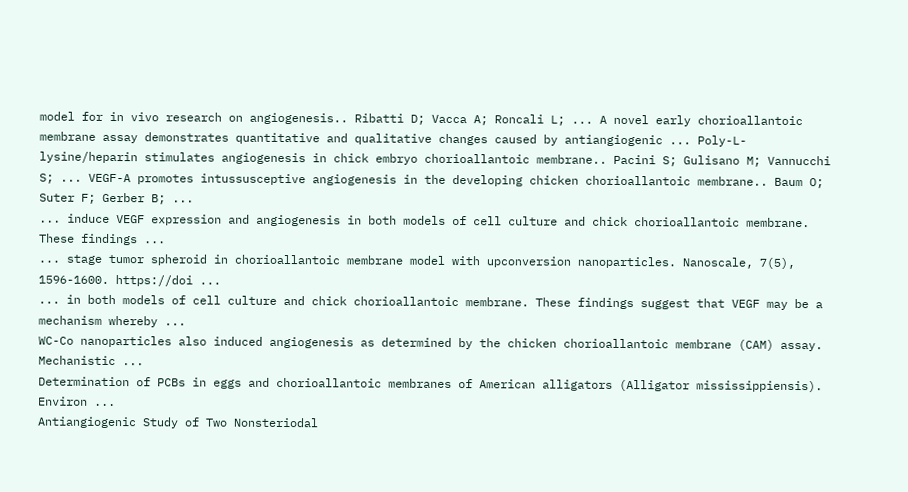model for in vivo research on angiogenesis.. Ribatti D; Vacca A; Roncali L; ... A novel early chorioallantoic membrane assay demonstrates quantitative and qualitative changes caused by antiangiogenic ... Poly-L-lysine/heparin stimulates angiogenesis in chick embryo chorioallantoic membrane.. Pacini S; Gulisano M; Vannucchi S; ... VEGF-A promotes intussusceptive angiogenesis in the developing chicken chorioallantoic membrane.. Baum O; Suter F; Gerber B; ...
... induce VEGF expression and angiogenesis in both models of cell culture and chick chorioallantoic membrane. These findings ...
... stage tumor spheroid in chorioallantoic membrane model with upconversion nanoparticles. Nanoscale, 7(5), 1596-1600. https://doi ...
... in both models of cell culture and chick chorioallantoic membrane. These findings suggest that VEGF may be a mechanism whereby ...
WC-Co nanoparticles also induced angiogenesis as determined by the chicken chorioallantoic membrane (CAM) assay. Mechanistic ...
Determination of PCBs in eggs and chorioallantoic membranes of American alligators (Alligator mississippiensis). Environ ...
Antiangiogenic Study of Two Nonsteriodal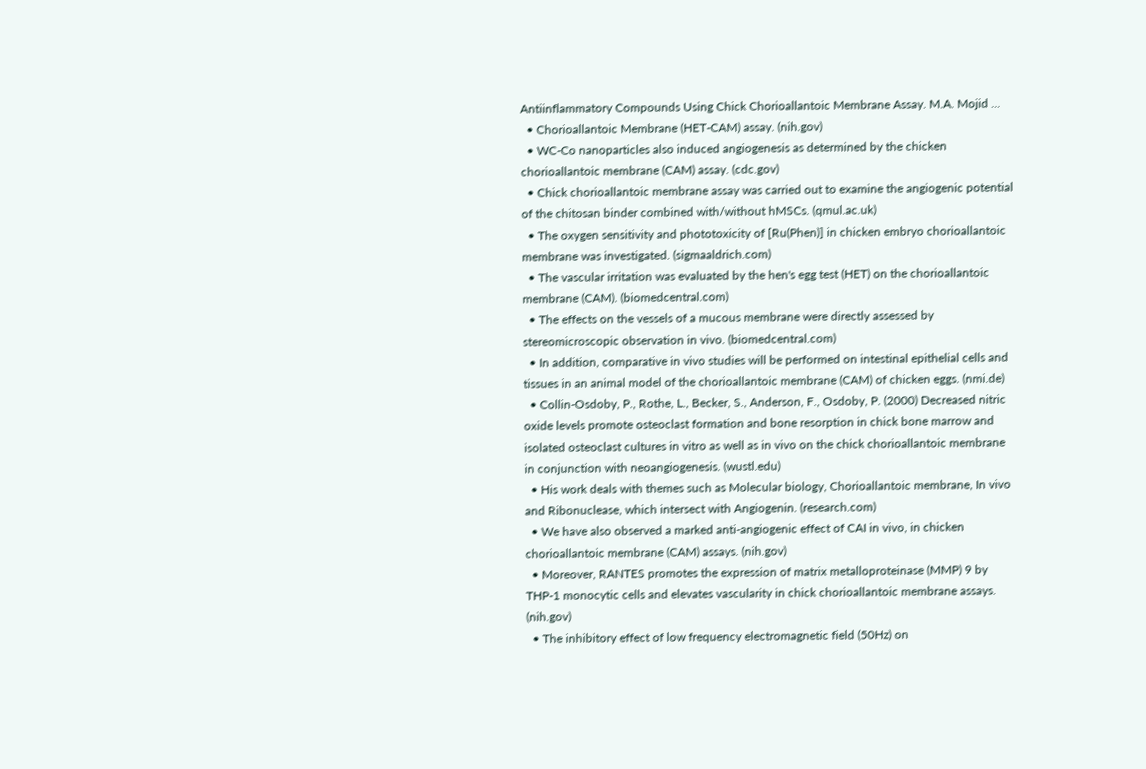Antiinflammatory Compounds Using Chick Chorioallantoic Membrane Assay. M.A. Mojid ...
  • Chorioallantoic Membrane (HET-CAM) assay. (nih.gov)
  • WC-Co nanoparticles also induced angiogenesis as determined by the chicken chorioallantoic membrane (CAM) assay. (cdc.gov)
  • Chick chorioallantoic membrane assay was carried out to examine the angiogenic potential of the chitosan binder combined with/without hMSCs. (qmul.ac.uk)
  • The oxygen sensitivity and phototoxicity of [Ru(Phen)] in chicken embryo chorioallantoic membrane was investigated. (sigmaaldrich.com)
  • The vascular irritation was evaluated by the hen's egg test (HET) on the chorioallantoic membrane (CAM). (biomedcentral.com)
  • The effects on the vessels of a mucous membrane were directly assessed by stereomicroscopic observation in vivo. (biomedcentral.com)
  • In addition, comparative in vivo studies will be performed on intestinal epithelial cells and tissues in an animal model of the chorioallantoic membrane (CAM) of chicken eggs. (nmi.de)
  • Collin-Osdoby, P., Rothe, L., Becker, S., Anderson, F., Osdoby, P. (2000) Decreased nitric oxide levels promote osteoclast formation and bone resorption in chick bone marrow and isolated osteoclast cultures in vitro as well as in vivo on the chick chorioallantoic membrane in conjunction with neoangiogenesis. (wustl.edu)
  • His work deals with themes such as Molecular biology, Chorioallantoic membrane, In vivo and Ribonuclease, which intersect with Angiogenin. (research.com)
  • We have also observed a marked anti-angiogenic effect of CAI in vivo, in chicken chorioallantoic membrane (CAM) assays. (nih.gov)
  • Moreover, RANTES promotes the expression of matrix metalloproteinase (MMP) 9 by THP-1 monocytic cells and elevates vascularity in chick chorioallantoic membrane assays. (nih.gov)
  • The inhibitory effect of low frequency electromagnetic field (50Hz) on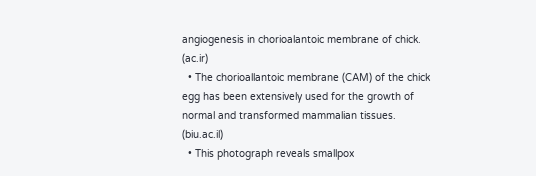angiogenesis in chorioalantoic membrane of chick. (ac.ir)
  • The chorioallantoic membrane (CAM) of the chick egg has been extensively used for the growth of normal and transformed mammalian tissues. (biu.ac.il)
  • This photograph reveals smallpox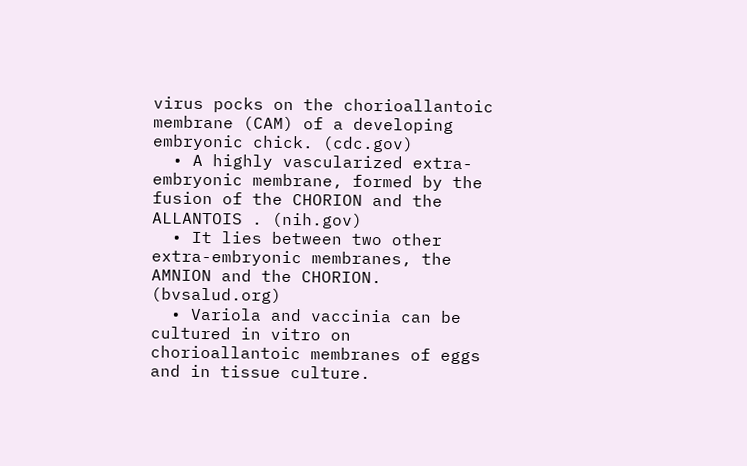virus pocks on the chorioallantoic membrane (CAM) of a developing embryonic chick. (cdc.gov)
  • A highly vascularized extra-embryonic membrane, formed by the fusion of the CHORION and the ALLANTOIS . (nih.gov)
  • It lies between two other extra-embryonic membranes, the AMNION and the CHORION. (bvsalud.org)
  • Variola and vaccinia can be cultured in vitro on chorioallantoic membranes of eggs and in tissue culture.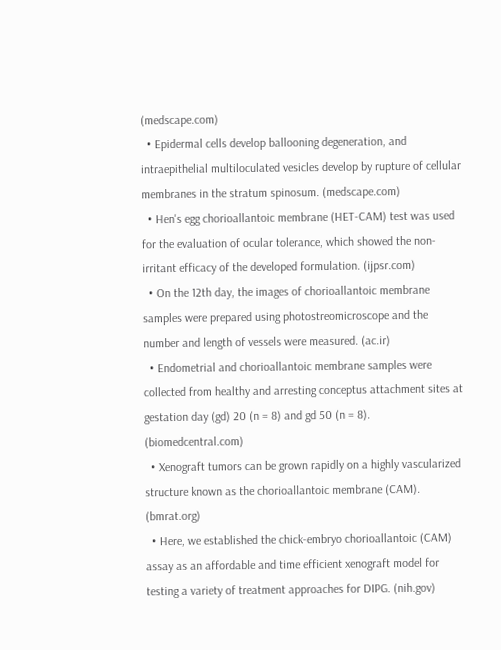(medscape.com)
  • Epidermal cells develop ballooning degeneration, and intraepithelial multiloculated vesicles develop by rupture of cellular membranes in the stratum spinosum. (medscape.com)
  • Hen's egg chorioallantoic membrane (HET-CAM) test was used for the evaluation of ocular tolerance, which showed the non-irritant efficacy of the developed formulation. (ijpsr.com)
  • On the 12th day, the images of chorioallantoic membrane samples were prepared using photostreomicroscope and the number and length of vessels were measured. (ac.ir)
  • Endometrial and chorioallantoic membrane samples were collected from healthy and arresting conceptus attachment sites at gestation day (gd) 20 (n = 8) and gd 50 (n = 8). (biomedcentral.com)
  • Xenograft tumors can be grown rapidly on a highly vascularized structure known as the chorioallantoic membrane (CAM). (bmrat.org)
  • Here, we established the chick-embryo chorioallantoic (CAM) assay as an affordable and time efficient xenograft model for testing a variety of treatment approaches for DIPG. (nih.gov)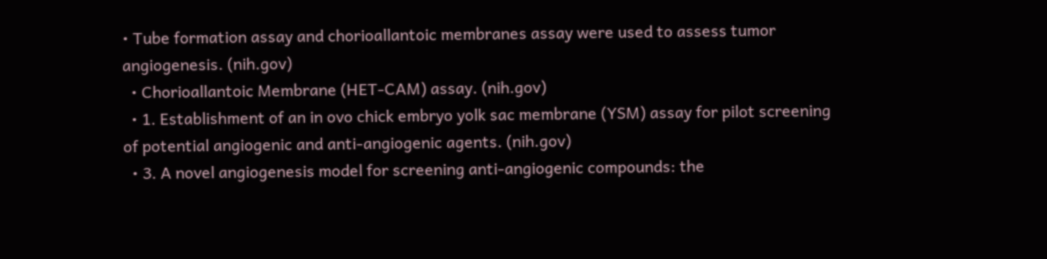• Tube formation assay and chorioallantoic membranes assay were used to assess tumor angiogenesis. (nih.gov)
  • Chorioallantoic Membrane (HET-CAM) assay. (nih.gov)
  • 1. Establishment of an in ovo chick embryo yolk sac membrane (YSM) assay for pilot screening of potential angiogenic and anti-angiogenic agents. (nih.gov)
  • 3. A novel angiogenesis model for screening anti-angiogenic compounds: the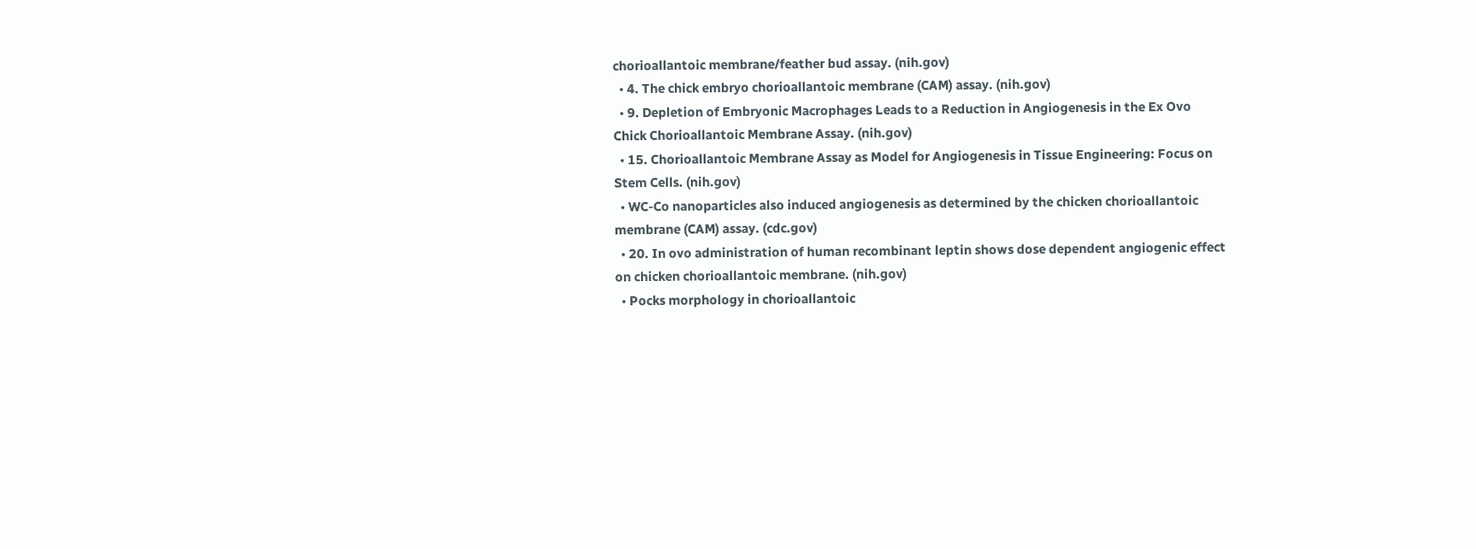chorioallantoic membrane/feather bud assay. (nih.gov)
  • 4. The chick embryo chorioallantoic membrane (CAM) assay. (nih.gov)
  • 9. Depletion of Embryonic Macrophages Leads to a Reduction in Angiogenesis in the Ex Ovo Chick Chorioallantoic Membrane Assay. (nih.gov)
  • 15. Chorioallantoic Membrane Assay as Model for Angiogenesis in Tissue Engineering: Focus on Stem Cells. (nih.gov)
  • WC-Co nanoparticles also induced angiogenesis as determined by the chicken chorioallantoic membrane (CAM) assay. (cdc.gov)
  • 20. In ovo administration of human recombinant leptin shows dose dependent angiogenic effect on chicken chorioallantoic membrane. (nih.gov)
  • Pocks morphology in chorioallantoic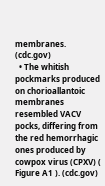membranes. (cdc.gov)
  • The whitish pockmarks produced on chorioallantoic membranes resembled VACV pocks, differing from the red hemorrhagic ones produced by cowpox virus (CPXV) ( Figure A1 ). (cdc.gov)